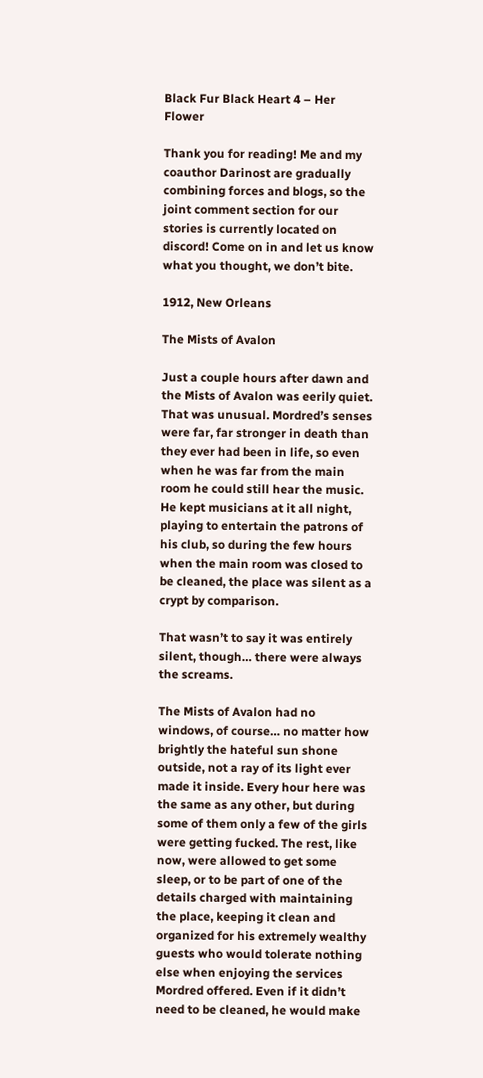Black Fur Black Heart 4 – Her Flower

Thank you for reading! Me and my coauthor Darinost are gradually combining forces and blogs, so the joint comment section for our stories is currently located on discord! Come on in and let us know what you thought, we don’t bite.

1912, New Orleans

The Mists of Avalon

Just a couple hours after dawn and the Mists of Avalon was eerily quiet. That was unusual. Mordred’s senses were far, far stronger in death than they ever had been in life, so even when he was far from the main room he could still hear the music. He kept musicians at it all night, playing to entertain the patrons of his club, so during the few hours when the main room was closed to be cleaned, the place was silent as a crypt by comparison.

That wasn’t to say it was entirely silent, though… there were always the screams.

The Mists of Avalon had no windows, of course… no matter how brightly the hateful sun shone outside, not a ray of its light ever made it inside. Every hour here was the same as any other, but during some of them only a few of the girls were getting fucked. The rest, like now, were allowed to get some sleep, or to be part of one of the details charged with maintaining the place, keeping it clean and organized for his extremely wealthy guests who would tolerate nothing else when enjoying the services Mordred offered. Even if it didn’t need to be cleaned, he would make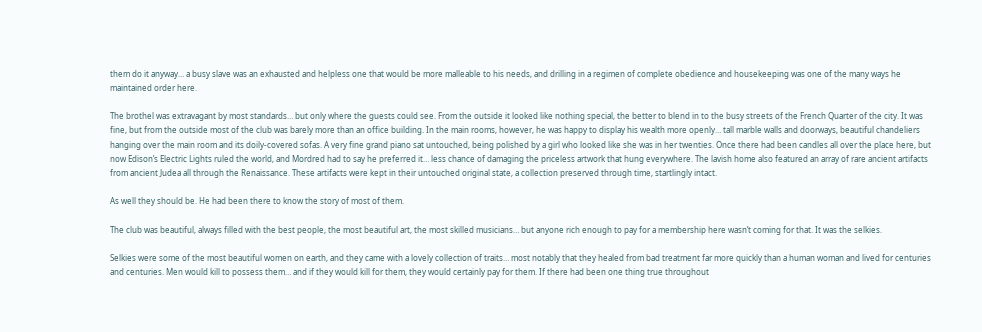them do it anyway… a busy slave was an exhausted and helpless one that would be more malleable to his needs, and drilling in a regimen of complete obedience and housekeeping was one of the many ways he maintained order here.

The brothel was extravagant by most standards… but only where the guests could see. From the outside it looked like nothing special, the better to blend in to the busy streets of the French Quarter of the city. It was fine, but from the outside most of the club was barely more than an office building. In the main rooms, however, he was happy to display his wealth more openly… tall marble walls and doorways, beautiful chandeliers hanging over the main room and its doily-covered sofas. A very fine grand piano sat untouched, being polished by a girl who looked like she was in her twenties. Once there had been candles all over the place here, but now Edison’s Electric Lights ruled the world, and Mordred had to say he preferred it… less chance of damaging the priceless artwork that hung everywhere. The lavish home also featured an array of rare ancient artifacts from ancient Judea all through the Renaissance. These artifacts were kept in their untouched original state, a collection preserved through time, startlingly intact.

As well they should be. He had been there to know the story of most of them.

The club was beautiful, always filled with the best people, the most beautiful art, the most skilled musicians… but anyone rich enough to pay for a membership here wasn’t coming for that. It was the selkies.

Selkies were some of the most beautiful women on earth, and they came with a lovely collection of traits… most notably that they healed from bad treatment far more quickly than a human woman and lived for centuries and centuries. Men would kill to possess them… and if they would kill for them, they would certainly pay for them. If there had been one thing true throughout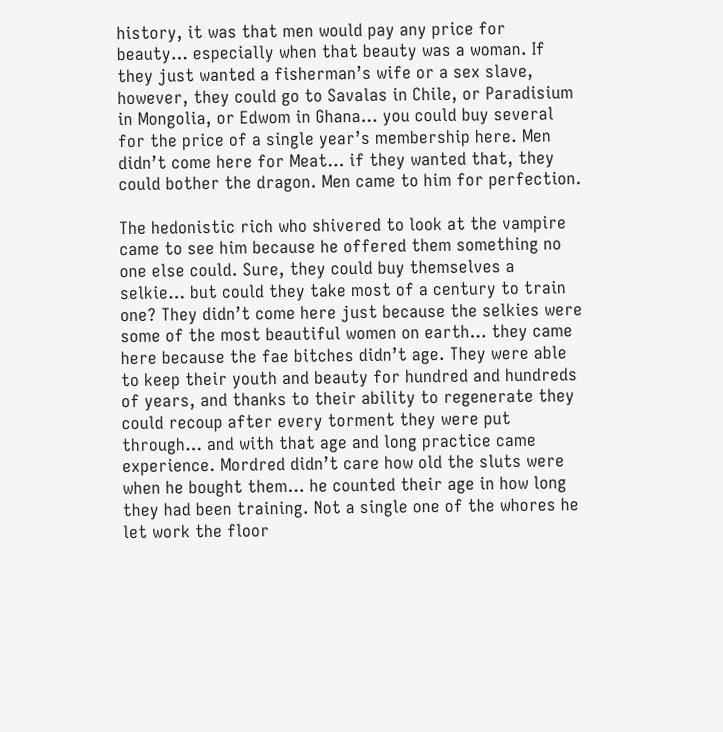history, it was that men would pay any price for beauty… especially when that beauty was a woman. If they just wanted a fisherman’s wife or a sex slave, however, they could go to Savalas in Chile, or Paradisium in Mongolia, or Edwom in Ghana… you could buy several for the price of a single year’s membership here. Men didn’t come here for Meat… if they wanted that, they could bother the dragon. Men came to him for perfection.

The hedonistic rich who shivered to look at the vampire came to see him because he offered them something no one else could. Sure, they could buy themselves a selkie… but could they take most of a century to train one? They didn’t come here just because the selkies were some of the most beautiful women on earth… they came here because the fae bitches didn’t age. They were able to keep their youth and beauty for hundred and hundreds of years, and thanks to their ability to regenerate they could recoup after every torment they were put through… and with that age and long practice came experience. Mordred didn’t care how old the sluts were when he bought them… he counted their age in how long they had been training. Not a single one of the whores he let work the floor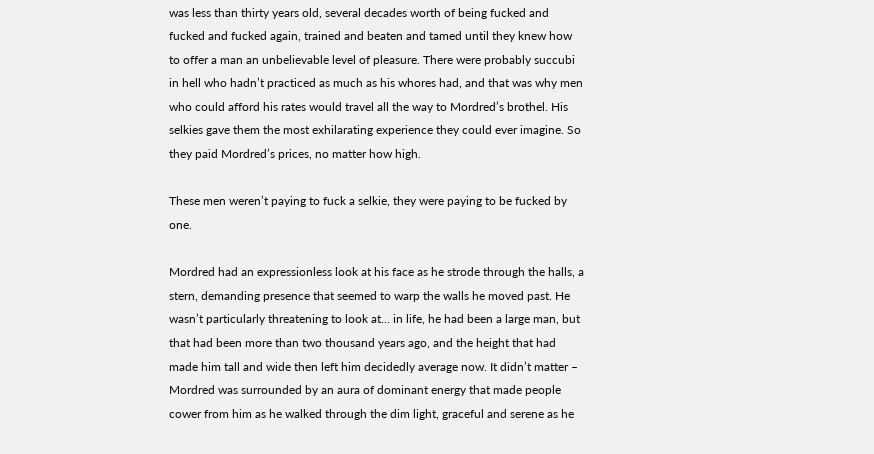was less than thirty years old, several decades worth of being fucked and fucked and fucked again, trained and beaten and tamed until they knew how to offer a man an unbelievable level of pleasure. There were probably succubi in hell who hadn’t practiced as much as his whores had, and that was why men who could afford his rates would travel all the way to Mordred’s brothel. His selkies gave them the most exhilarating experience they could ever imagine. So they paid Mordred’s prices, no matter how high.

These men weren’t paying to fuck a selkie, they were paying to be fucked by one.

Mordred had an expressionless look at his face as he strode through the halls, a stern, demanding presence that seemed to warp the walls he moved past. He wasn’t particularly threatening to look at… in life, he had been a large man, but that had been more than two thousand years ago, and the height that had made him tall and wide then left him decidedly average now. It didn’t matter – Mordred was surrounded by an aura of dominant energy that made people cower from him as he walked through the dim light, graceful and serene as he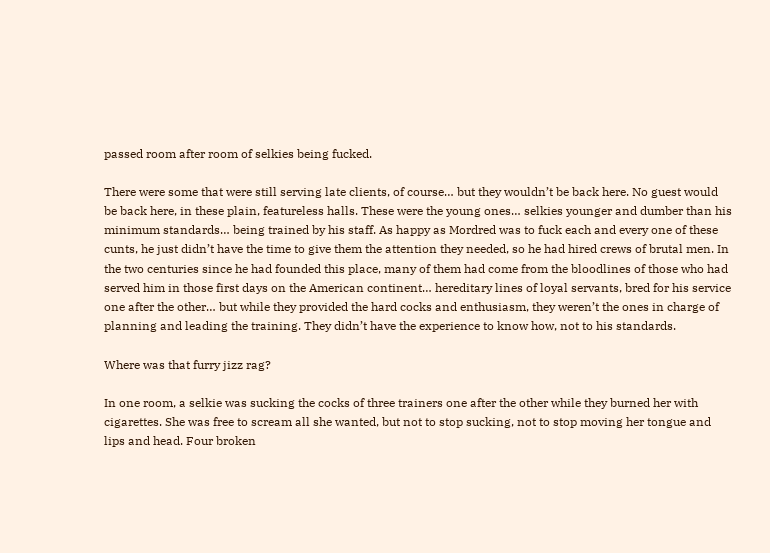passed room after room of selkies being fucked.

There were some that were still serving late clients, of course… but they wouldn’t be back here. No guest would be back here, in these plain, featureless halls. These were the young ones… selkies younger and dumber than his minimum standards… being trained by his staff. As happy as Mordred was to fuck each and every one of these cunts, he just didn’t have the time to give them the attention they needed, so he had hired crews of brutal men. In the two centuries since he had founded this place, many of them had come from the bloodlines of those who had served him in those first days on the American continent… hereditary lines of loyal servants, bred for his service one after the other… but while they provided the hard cocks and enthusiasm, they weren’t the ones in charge of planning and leading the training. They didn’t have the experience to know how, not to his standards.

Where was that furry jizz rag?

In one room, a selkie was sucking the cocks of three trainers one after the other while they burned her with cigarettes. She was free to scream all she wanted, but not to stop sucking, not to stop moving her tongue and lips and head. Four broken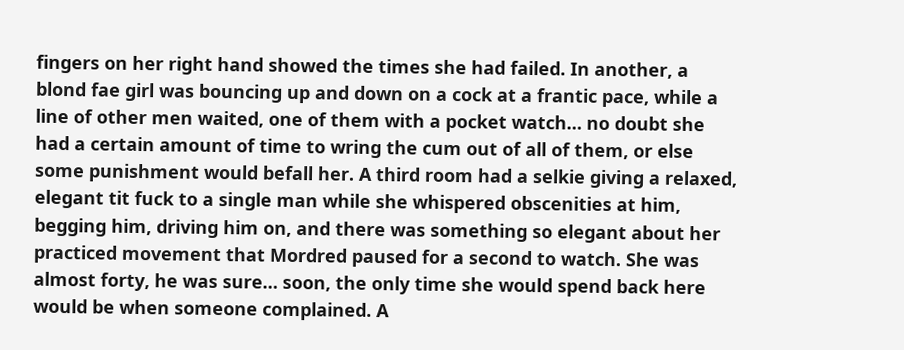fingers on her right hand showed the times she had failed. In another, a blond fae girl was bouncing up and down on a cock at a frantic pace, while a line of other men waited, one of them with a pocket watch… no doubt she had a certain amount of time to wring the cum out of all of them, or else some punishment would befall her. A third room had a selkie giving a relaxed, elegant tit fuck to a single man while she whispered obscenities at him, begging him, driving him on, and there was something so elegant about her practiced movement that Mordred paused for a second to watch. She was almost forty, he was sure… soon, the only time she would spend back here would be when someone complained. A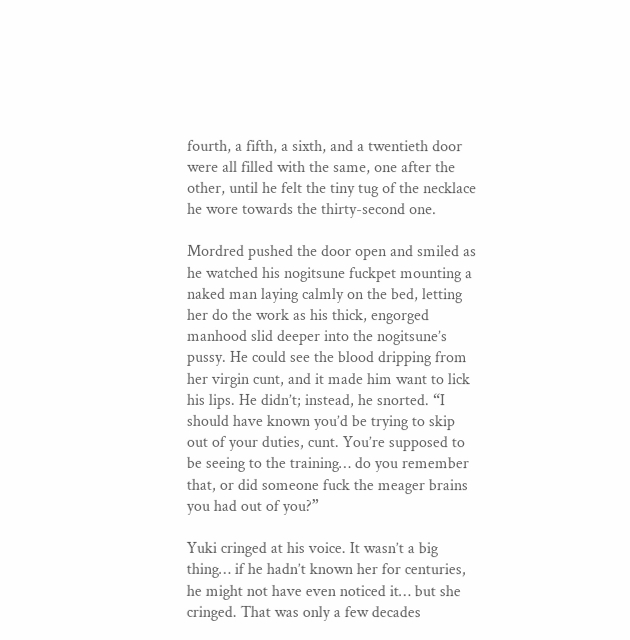fourth, a fifth, a sixth, and a twentieth door were all filled with the same, one after the other, until he felt the tiny tug of the necklace he wore towards the thirty-second one.

Mordred pushed the door open and smiled as he watched his nogitsune fuckpet mounting a naked man laying calmly on the bed, letting her do the work as his thick, engorged manhood slid deeper into the nogitsune’s pussy. He could see the blood dripping from her virgin cunt, and it made him want to lick his lips. He didn’t; instead, he snorted. “I should have known you’d be trying to skip out of your duties, cunt. You’re supposed to be seeing to the training… do you remember that, or did someone fuck the meager brains you had out of you?”

Yuki cringed at his voice. It wasn’t a big thing… if he hadn’t known her for centuries, he might not have even noticed it… but she cringed. That was only a few decades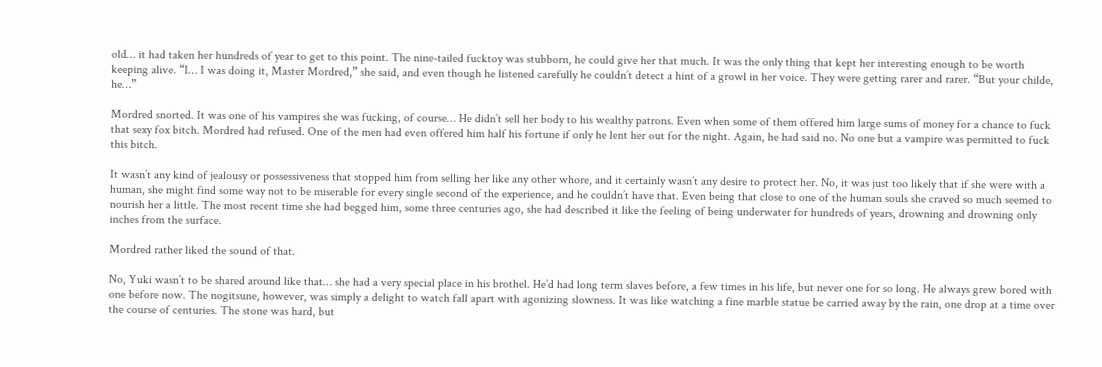old… it had taken her hundreds of year to get to this point. The nine-tailed fucktoy was stubborn, he could give her that much. It was the only thing that kept her interesting enough to be worth keeping alive. “I… I was doing it, Master Mordred,” she said, and even though he listened carefully he couldn’t detect a hint of a growl in her voice. They were getting rarer and rarer. “But your childe, he…”

Mordred snorted. It was one of his vampires she was fucking, of course… He didn’t sell her body to his wealthy patrons. Even when some of them offered him large sums of money for a chance to fuck that sexy fox bitch. Mordred had refused. One of the men had even offered him half his fortune if only he lent her out for the night. Again, he had said no. No one but a vampire was permitted to fuck this bitch.

It wasn’t any kind of jealousy or possessiveness that stopped him from selling her like any other whore, and it certainly wasn’t any desire to protect her. No, it was just too likely that if she were with a human, she might find some way not to be miserable for every single second of the experience, and he couldn’t have that. Even being that close to one of the human souls she craved so much seemed to nourish her a little. The most recent time she had begged him, some three centuries ago, she had described it like the feeling of being underwater for hundreds of years, drowning and drowning only inches from the surface.

Mordred rather liked the sound of that.

No, Yuki wasn’t to be shared around like that… she had a very special place in his brothel. He’d had long term slaves before, a few times in his life, but never one for so long. He always grew bored with one before now. The nogitsune, however, was simply a delight to watch fall apart with agonizing slowness. It was like watching a fine marble statue be carried away by the rain, one drop at a time over the course of centuries. The stone was hard, but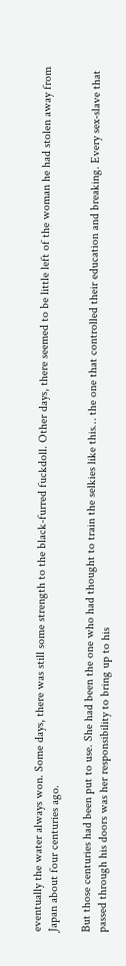eventually the water always won. Some days, there was still some strength to the black-furred fuckdoll. Other days, there seemed to be little left of the woman he had stolen away from Japan about four centuries ago.

But those centuries had been put to use. She had been the one who had thought to train the selkies like this… the one that controlled their education and breaking. Every sex-slave that passed through his doors was her responsibility to bring up to his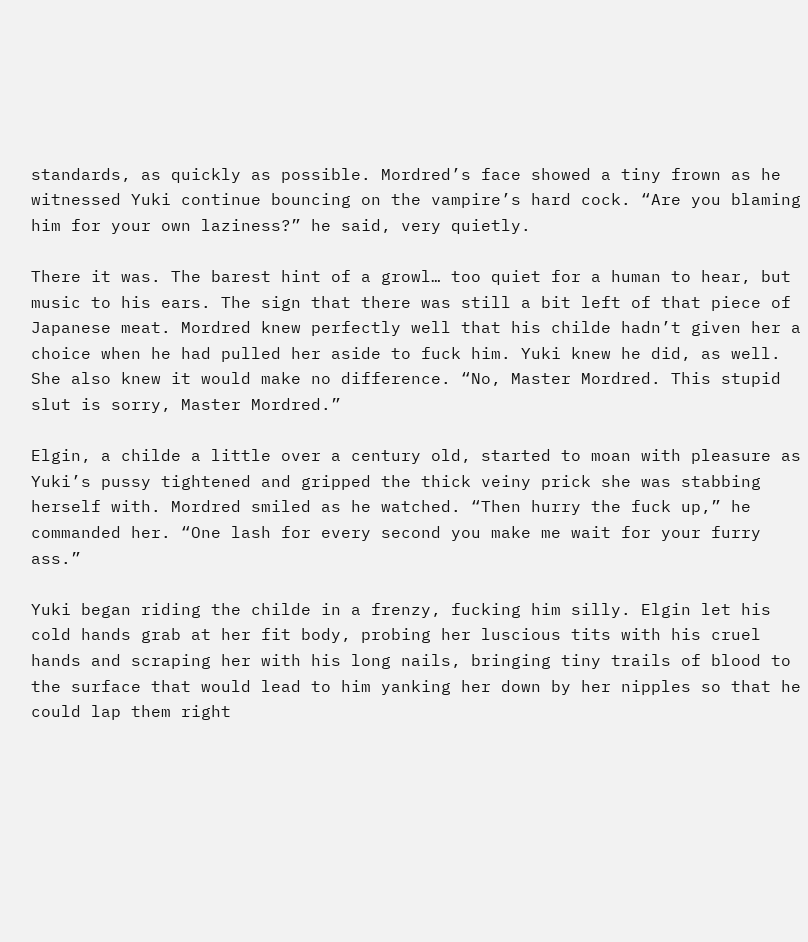standards, as quickly as possible. Mordred’s face showed a tiny frown as he witnessed Yuki continue bouncing on the vampire’s hard cock. “Are you blaming him for your own laziness?” he said, very quietly.

There it was. The barest hint of a growl… too quiet for a human to hear, but music to his ears. The sign that there was still a bit left of that piece of Japanese meat. Mordred knew perfectly well that his childe hadn’t given her a choice when he had pulled her aside to fuck him. Yuki knew he did, as well. She also knew it would make no difference. “No, Master Mordred. This stupid slut is sorry, Master Mordred.”

Elgin, a childe a little over a century old, started to moan with pleasure as Yuki’s pussy tightened and gripped the thick veiny prick she was stabbing herself with. Mordred smiled as he watched. “Then hurry the fuck up,” he commanded her. “One lash for every second you make me wait for your furry ass.”

Yuki began riding the childe in a frenzy, fucking him silly. Elgin let his cold hands grab at her fit body, probing her luscious tits with his cruel hands and scraping her with his long nails, bringing tiny trails of blood to the surface that would lead to him yanking her down by her nipples so that he could lap them right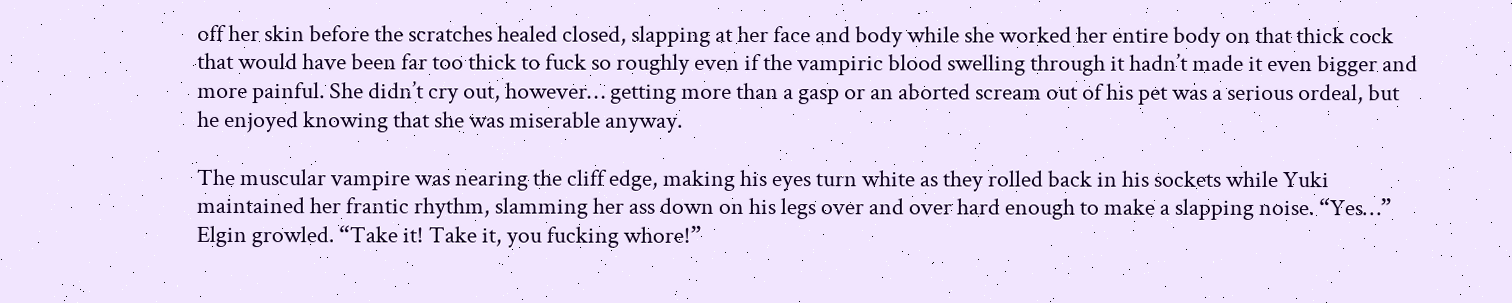off her skin before the scratches healed closed, slapping at her face and body while she worked her entire body on that thick cock that would have been far too thick to fuck so roughly even if the vampiric blood swelling through it hadn’t made it even bigger and more painful. She didn’t cry out, however… getting more than a gasp or an aborted scream out of his pet was a serious ordeal, but he enjoyed knowing that she was miserable anyway.

The muscular vampire was nearing the cliff edge, making his eyes turn white as they rolled back in his sockets while Yuki maintained her frantic rhythm, slamming her ass down on his legs over and over hard enough to make a slapping noise. “Yes…” Elgin growled. “Take it! Take it, you fucking whore!”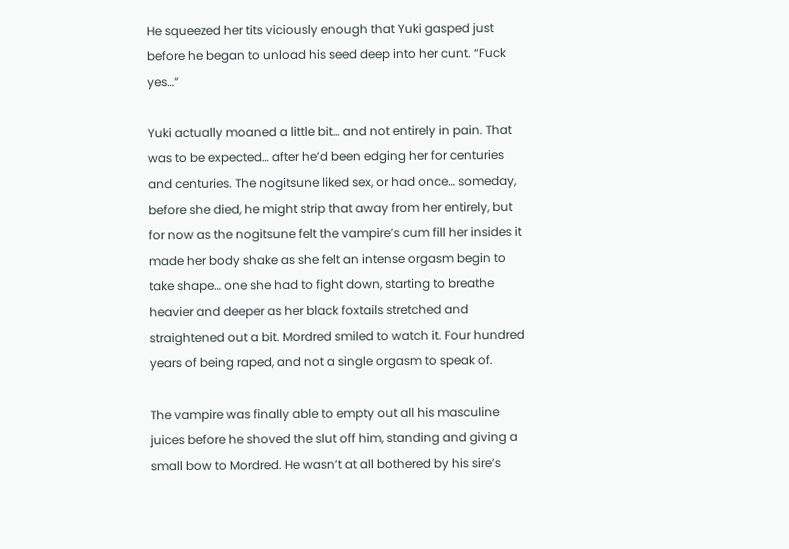He squeezed her tits viciously enough that Yuki gasped just before he began to unload his seed deep into her cunt. “Fuck yes…”

Yuki actually moaned a little bit… and not entirely in pain. That was to be expected… after he’d been edging her for centuries and centuries. The nogitsune liked sex, or had once… someday, before she died, he might strip that away from her entirely, but for now as the nogitsune felt the vampire’s cum fill her insides it made her body shake as she felt an intense orgasm begin to take shape… one she had to fight down, starting to breathe heavier and deeper as her black foxtails stretched and straightened out a bit. Mordred smiled to watch it. Four hundred years of being raped, and not a single orgasm to speak of.

The vampire was finally able to empty out all his masculine juices before he shoved the slut off him, standing and giving a small bow to Mordred. He wasn’t at all bothered by his sire’s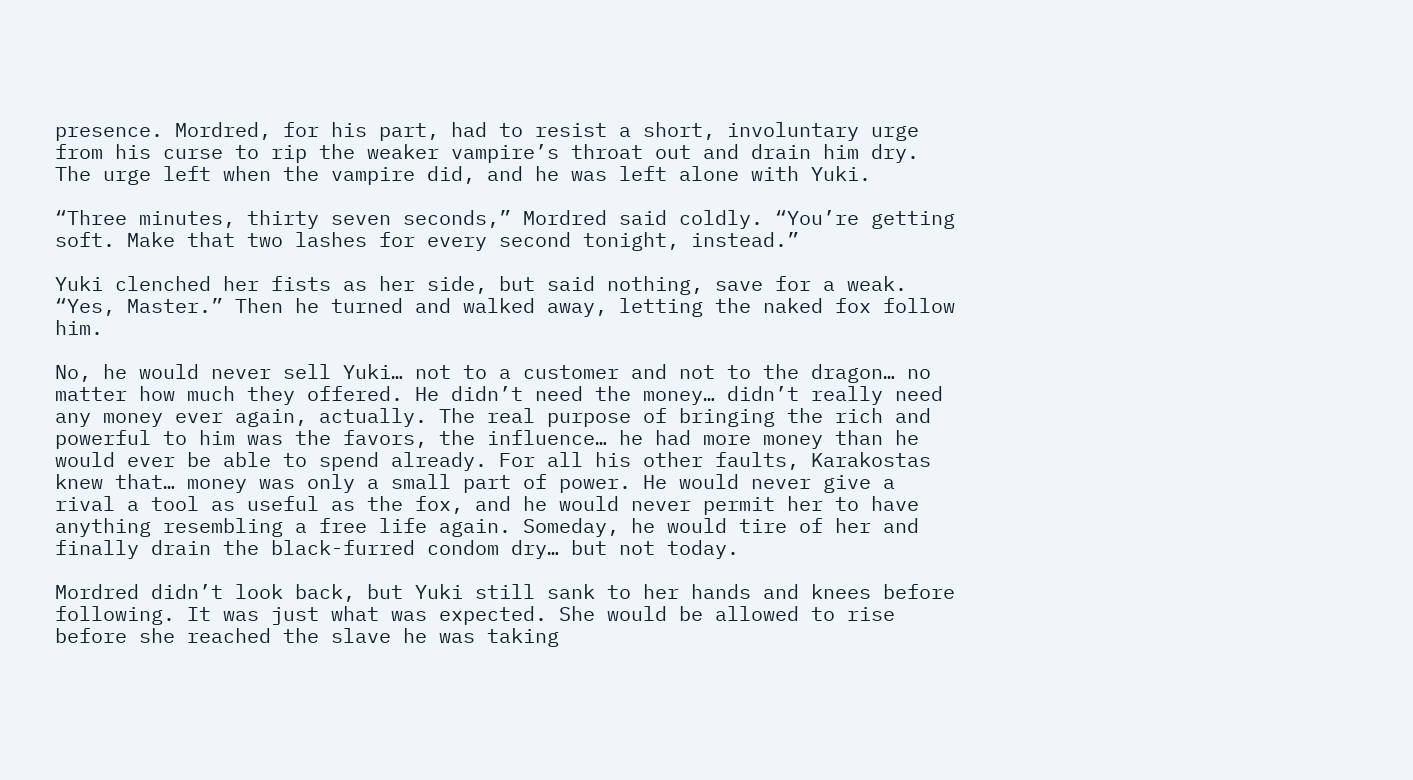presence. Mordred, for his part, had to resist a short, involuntary urge from his curse to rip the weaker vampire’s throat out and drain him dry. The urge left when the vampire did, and he was left alone with Yuki.

“Three minutes, thirty seven seconds,” Mordred said coldly. “You’re getting soft. Make that two lashes for every second tonight, instead.”

Yuki clenched her fists as her side, but said nothing, save for a weak. “Yes, Master.” Then he turned and walked away, letting the naked fox follow him.

No, he would never sell Yuki… not to a customer and not to the dragon… no matter how much they offered. He didn’t need the money… didn’t really need any money ever again, actually. The real purpose of bringing the rich and powerful to him was the favors, the influence… he had more money than he would ever be able to spend already. For all his other faults, Karakostas knew that… money was only a small part of power. He would never give a rival a tool as useful as the fox, and he would never permit her to have anything resembling a free life again. Someday, he would tire of her and finally drain the black-furred condom dry… but not today.

Mordred didn’t look back, but Yuki still sank to her hands and knees before following. It was just what was expected. She would be allowed to rise before she reached the slave he was taking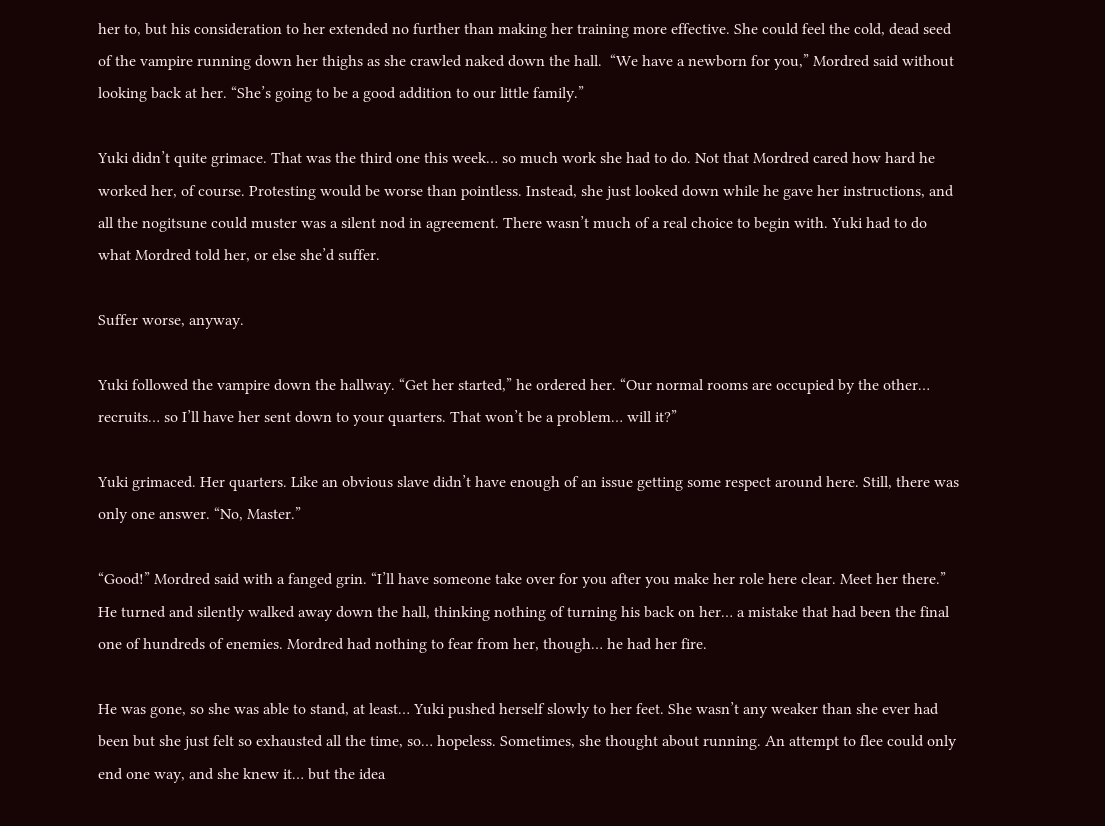her to, but his consideration to her extended no further than making her training more effective. She could feel the cold, dead seed of the vampire running down her thighs as she crawled naked down the hall.  “We have a newborn for you,” Mordred said without looking back at her. “She’s going to be a good addition to our little family.”

Yuki didn’t quite grimace. That was the third one this week… so much work she had to do. Not that Mordred cared how hard he worked her, of course. Protesting would be worse than pointless. Instead, she just looked down while he gave her instructions, and all the nogitsune could muster was a silent nod in agreement. There wasn’t much of a real choice to begin with. Yuki had to do what Mordred told her, or else she’d suffer.

Suffer worse, anyway.

Yuki followed the vampire down the hallway. “Get her started,” he ordered her. “Our normal rooms are occupied by the other… recruits… so I’ll have her sent down to your quarters. That won’t be a problem… will it?”

Yuki grimaced. Her quarters. Like an obvious slave didn’t have enough of an issue getting some respect around here. Still, there was only one answer. “No, Master.”

“Good!” Mordred said with a fanged grin. “I’ll have someone take over for you after you make her role here clear. Meet her there.” He turned and silently walked away down the hall, thinking nothing of turning his back on her… a mistake that had been the final one of hundreds of enemies. Mordred had nothing to fear from her, though… he had her fire.

He was gone, so she was able to stand, at least… Yuki pushed herself slowly to her feet. She wasn’t any weaker than she ever had been but she just felt so exhausted all the time, so… hopeless. Sometimes, she thought about running. An attempt to flee could only end one way, and she knew it… but the idea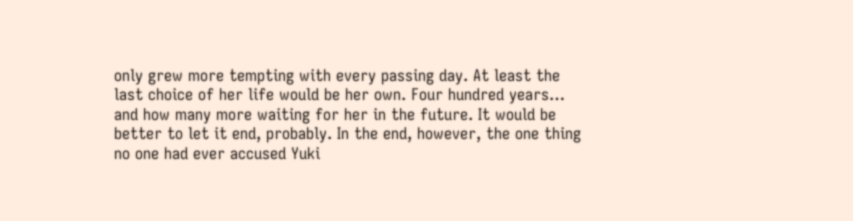only grew more tempting with every passing day. At least the last choice of her life would be her own. Four hundred years… and how many more waiting for her in the future. It would be better to let it end, probably. In the end, however, the one thing no one had ever accused Yuki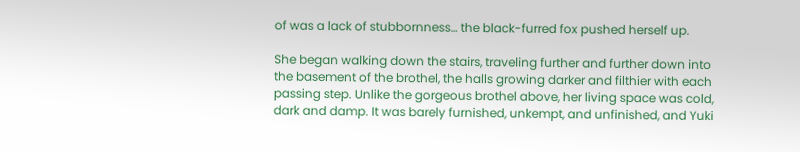of was a lack of stubbornness… the black-furred fox pushed herself up.

She began walking down the stairs, traveling further and further down into the basement of the brothel, the halls growing darker and filthier with each passing step. Unlike the gorgeous brothel above, her living space was cold, dark and damp. It was barely furnished, unkempt, and unfinished, and Yuki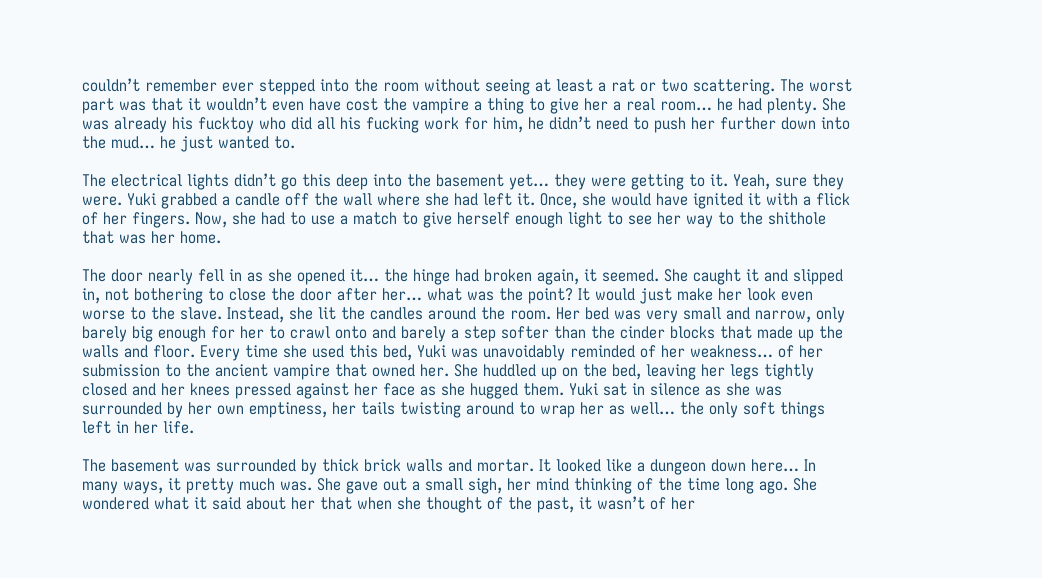couldn’t remember ever stepped into the room without seeing at least a rat or two scattering. The worst part was that it wouldn’t even have cost the vampire a thing to give her a real room… he had plenty. She was already his fucktoy who did all his fucking work for him, he didn’t need to push her further down into the mud… he just wanted to.

The electrical lights didn’t go this deep into the basement yet… they were getting to it. Yeah, sure they were. Yuki grabbed a candle off the wall where she had left it. Once, she would have ignited it with a flick of her fingers. Now, she had to use a match to give herself enough light to see her way to the shithole that was her home.

The door nearly fell in as she opened it… the hinge had broken again, it seemed. She caught it and slipped in, not bothering to close the door after her… what was the point? It would just make her look even worse to the slave. Instead, she lit the candles around the room. Her bed was very small and narrow, only barely big enough for her to crawl onto and barely a step softer than the cinder blocks that made up the walls and floor. Every time she used this bed, Yuki was unavoidably reminded of her weakness… of her submission to the ancient vampire that owned her. She huddled up on the bed, leaving her legs tightly closed and her knees pressed against her face as she hugged them. Yuki sat in silence as she was surrounded by her own emptiness, her tails twisting around to wrap her as well… the only soft things left in her life.

The basement was surrounded by thick brick walls and mortar. It looked like a dungeon down here… In many ways, it pretty much was. She gave out a small sigh, her mind thinking of the time long ago. She wondered what it said about her that when she thought of the past, it wasn’t of her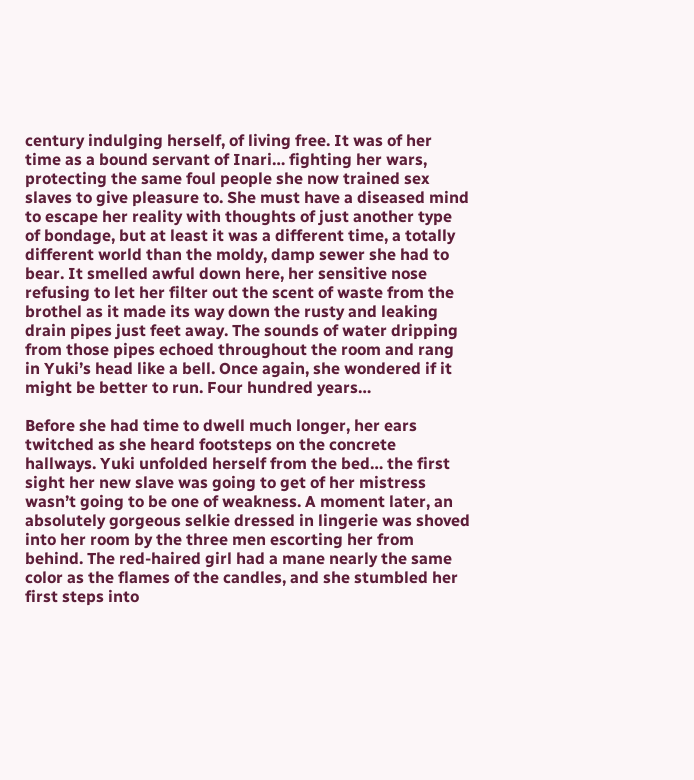century indulging herself, of living free. It was of her time as a bound servant of Inari… fighting her wars, protecting the same foul people she now trained sex slaves to give pleasure to. She must have a diseased mind to escape her reality with thoughts of just another type of bondage, but at least it was a different time, a totally different world than the moldy, damp sewer she had to bear. It smelled awful down here, her sensitive nose refusing to let her filter out the scent of waste from the brothel as it made its way down the rusty and leaking drain pipes just feet away. The sounds of water dripping from those pipes echoed throughout the room and rang in Yuki’s head like a bell. Once again, she wondered if it might be better to run. Four hundred years…

Before she had time to dwell much longer, her ears twitched as she heard footsteps on the concrete hallways. Yuki unfolded herself from the bed… the first sight her new slave was going to get of her mistress wasn’t going to be one of weakness. A moment later, an absolutely gorgeous selkie dressed in lingerie was shoved into her room by the three men escorting her from behind. The red-haired girl had a mane nearly the same color as the flames of the candles, and she stumbled her first steps into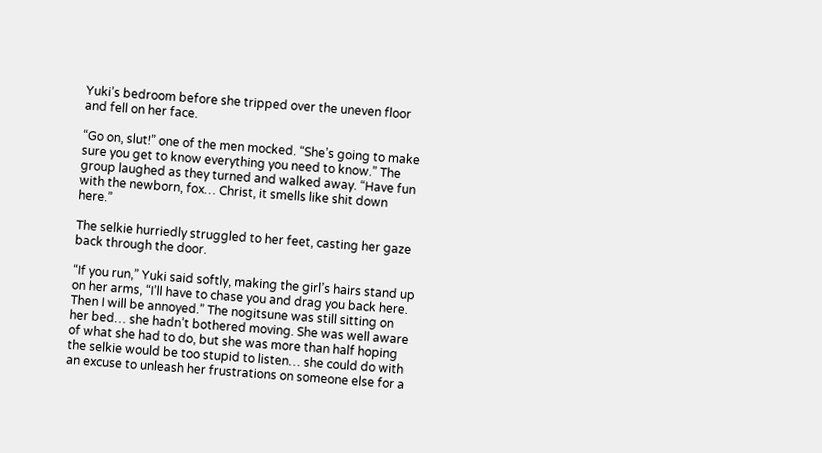Yuki’s bedroom before she tripped over the uneven floor and fell on her face.

“Go on, slut!” one of the men mocked. “She’s going to make sure you get to know everything you need to know.” The group laughed as they turned and walked away. “Have fun with the newborn, fox… Christ, it smells like shit down here.”

The selkie hurriedly struggled to her feet, casting her gaze back through the door.

“If you run,” Yuki said softly, making the girl’s hairs stand up on her arms, “I’ll have to chase you and drag you back here. Then I will be annoyed.” The nogitsune was still sitting on her bed… she hadn’t bothered moving. She was well aware of what she had to do, but she was more than half hoping the selkie would be too stupid to listen… she could do with an excuse to unleash her frustrations on someone else for a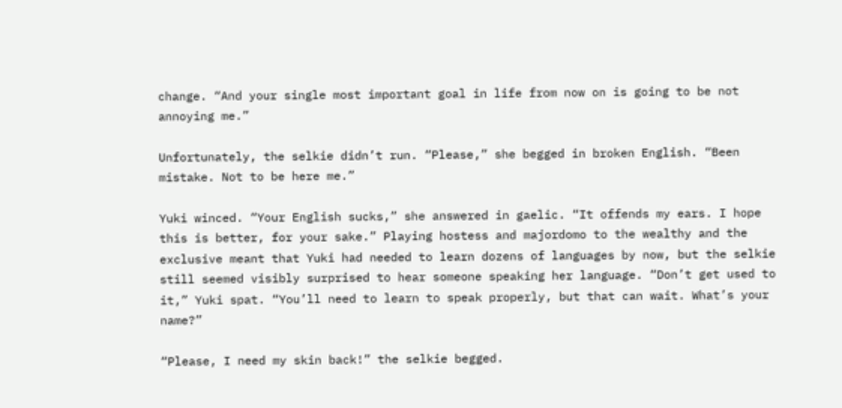change. “And your single most important goal in life from now on is going to be not annoying me.”

Unfortunately, the selkie didn’t run. “Please,” she begged in broken English. “Been mistake. Not to be here me.”

Yuki winced. “Your English sucks,” she answered in gaelic. “It offends my ears. I hope this is better, for your sake.” Playing hostess and majordomo to the wealthy and the exclusive meant that Yuki had needed to learn dozens of languages by now, but the selkie still seemed visibly surprised to hear someone speaking her language. “Don’t get used to it,” Yuki spat. “You’ll need to learn to speak properly, but that can wait. What’s your name?”

“Please, I need my skin back!” the selkie begged.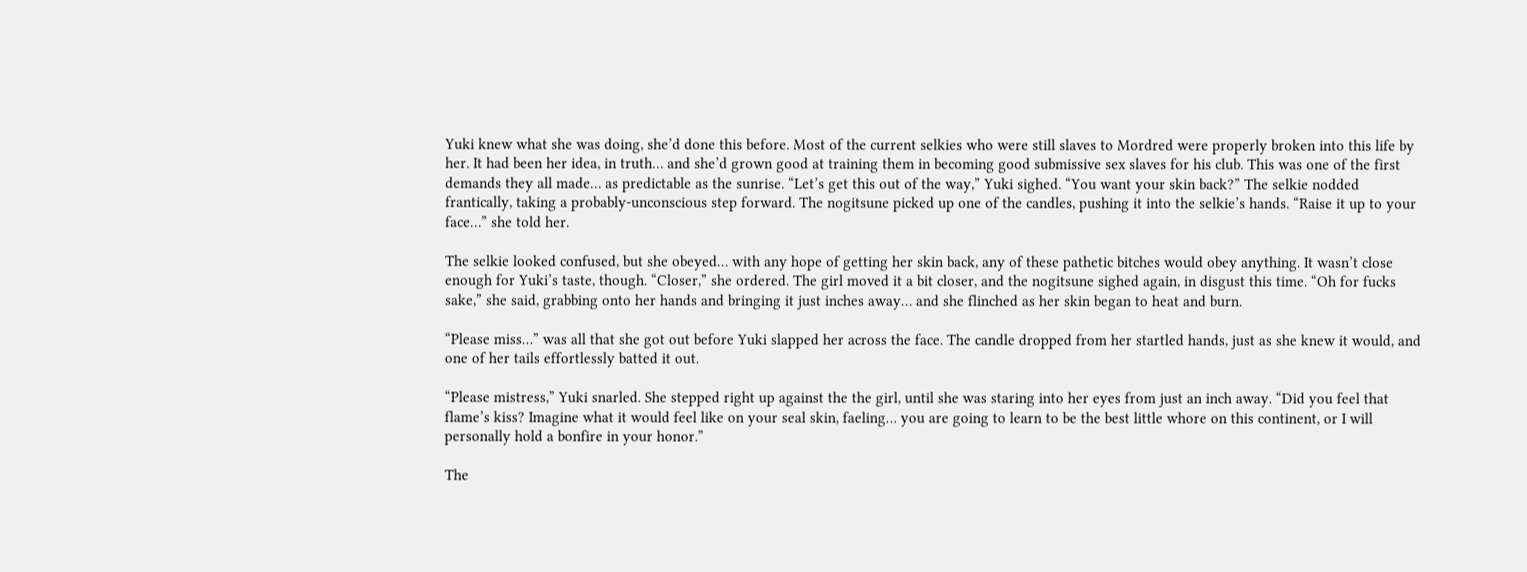Yuki knew what she was doing, she’d done this before. Most of the current selkies who were still slaves to Mordred were properly broken into this life by her. It had been her idea, in truth… and she’d grown good at training them in becoming good submissive sex slaves for his club. This was one of the first demands they all made… as predictable as the sunrise. “Let’s get this out of the way,” Yuki sighed. “You want your skin back?” The selkie nodded frantically, taking a probably-unconscious step forward. The nogitsune picked up one of the candles, pushing it into the selkie’s hands. “Raise it up to your face…” she told her.

The selkie looked confused, but she obeyed… with any hope of getting her skin back, any of these pathetic bitches would obey anything. It wasn’t close enough for Yuki’s taste, though. “Closer,” she ordered. The girl moved it a bit closer, and the nogitsune sighed again, in disgust this time. “Oh for fucks sake,” she said, grabbing onto her hands and bringing it just inches away… and she flinched as her skin began to heat and burn.

“Please miss…” was all that she got out before Yuki slapped her across the face. The candle dropped from her startled hands, just as she knew it would, and one of her tails effortlessly batted it out.

“Please mistress,” Yuki snarled. She stepped right up against the the girl, until she was staring into her eyes from just an inch away. “Did you feel that flame’s kiss? Imagine what it would feel like on your seal skin, faeling… you are going to learn to be the best little whore on this continent, or I will personally hold a bonfire in your honor.”

The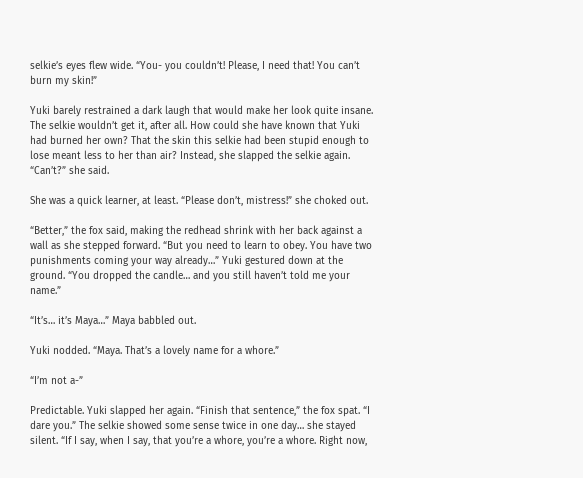selkie’s eyes flew wide. “You- you couldn’t! Please, I need that! You can’t burn my skin!”

Yuki barely restrained a dark laugh that would make her look quite insane. The selkie wouldn’t get it, after all. How could she have known that Yuki had burned her own? That the skin this selkie had been stupid enough to lose meant less to her than air? Instead, she slapped the selkie again. “Can’t?” she said.

She was a quick learner, at least. “Please don’t, mistress!” she choked out.

“Better,” the fox said, making the redhead shrink with her back against a wall as she stepped forward. “But you need to learn to obey. You have two punishments coming your way already…” Yuki gestured down at the ground. “You dropped the candle… and you still haven’t told me your name.”

“It’s… it’s Maya…” Maya babbled out.

Yuki nodded. “Maya. That’s a lovely name for a whore.”

“I’m not a-”

Predictable. Yuki slapped her again. “Finish that sentence,” the fox spat. “I dare you.” The selkie showed some sense twice in one day… she stayed silent. “If I say, when I say, that you’re a whore, you’re a whore. Right now,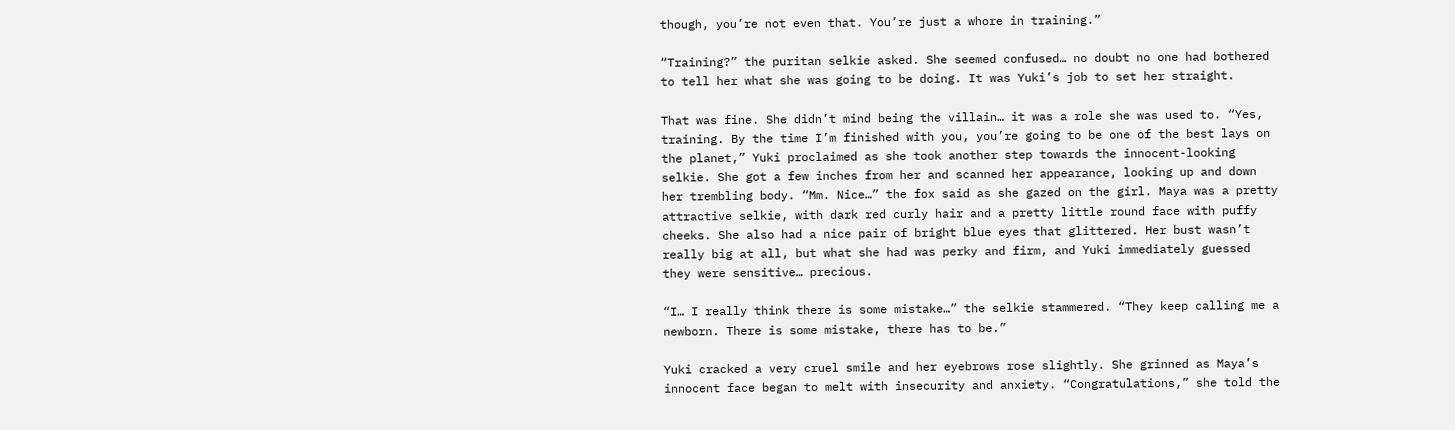though, you’re not even that. You’re just a whore in training.”

“Training?” the puritan selkie asked. She seemed confused… no doubt no one had bothered to tell her what she was going to be doing. It was Yuki’s job to set her straight.

That was fine. She didn’t mind being the villain… it was a role she was used to. “Yes, training. By the time I’m finished with you, you’re going to be one of the best lays on the planet,” Yuki proclaimed as she took another step towards the innocent-looking selkie. She got a few inches from her and scanned her appearance, looking up and down her trembling body. “Mm. Nice…” the fox said as she gazed on the girl. Maya was a pretty attractive selkie, with dark red curly hair and a pretty little round face with puffy cheeks. She also had a nice pair of bright blue eyes that glittered. Her bust wasn’t really big at all, but what she had was perky and firm, and Yuki immediately guessed they were sensitive… precious.

“I… I really think there is some mistake…” the selkie stammered. “They keep calling me a newborn. There is some mistake, there has to be.”

Yuki cracked a very cruel smile and her eyebrows rose slightly. She grinned as Maya’s innocent face began to melt with insecurity and anxiety. “Congratulations,” she told the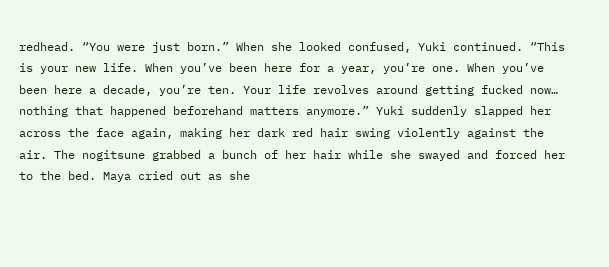redhead. “You were just born.” When she looked confused, Yuki continued. “This is your new life. When you’ve been here for a year, you’re one. When you’ve been here a decade, you’re ten. Your life revolves around getting fucked now… nothing that happened beforehand matters anymore.” Yuki suddenly slapped her across the face again, making her dark red hair swing violently against the air. The nogitsune grabbed a bunch of her hair while she swayed and forced her to the bed. Maya cried out as she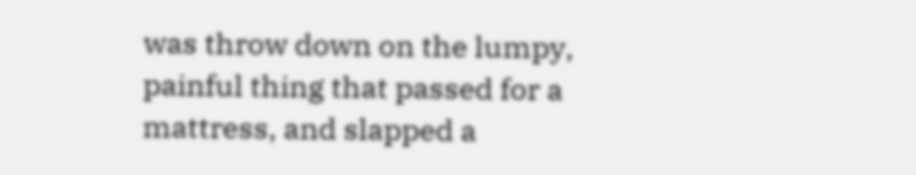was throw down on the lumpy, painful thing that passed for a mattress, and slapped a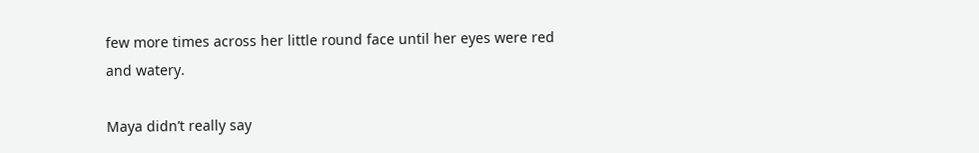few more times across her little round face until her eyes were red and watery.

Maya didn’t really say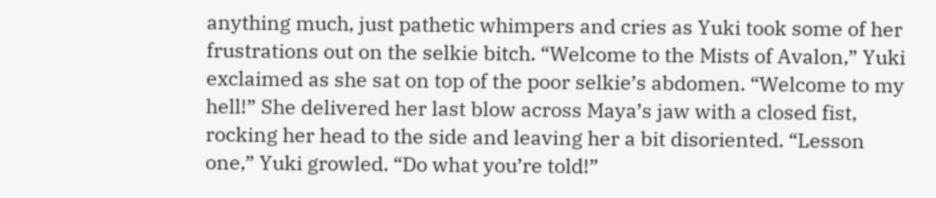anything much, just pathetic whimpers and cries as Yuki took some of her frustrations out on the selkie bitch. “Welcome to the Mists of Avalon,” Yuki exclaimed as she sat on top of the poor selkie’s abdomen. “Welcome to my hell!” She delivered her last blow across Maya’s jaw with a closed fist, rocking her head to the side and leaving her a bit disoriented. “Lesson one,” Yuki growled. “Do what you’re told!”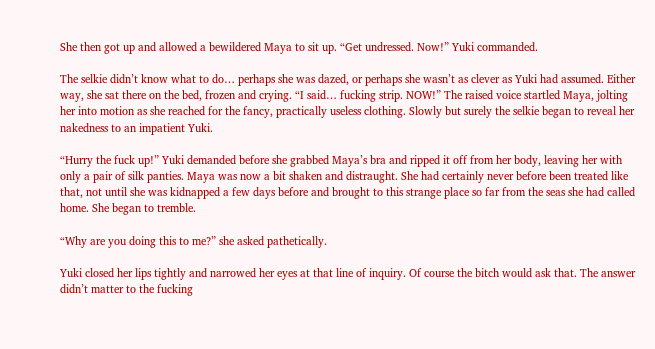She then got up and allowed a bewildered Maya to sit up. “Get undressed. Now!” Yuki commanded.

The selkie didn’t know what to do… perhaps she was dazed, or perhaps she wasn’t as clever as Yuki had assumed. Either way, she sat there on the bed, frozen and crying. “I said… fucking strip. NOW!” The raised voice startled Maya, jolting her into motion as she reached for the fancy, practically useless clothing. Slowly but surely the selkie began to reveal her nakedness to an impatient Yuki.

“Hurry the fuck up!” Yuki demanded before she grabbed Maya’s bra and ripped it off from her body, leaving her with only a pair of silk panties. Maya was now a bit shaken and distraught. She had certainly never before been treated like that, not until she was kidnapped a few days before and brought to this strange place so far from the seas she had called home. She began to tremble.

“Why are you doing this to me?” she asked pathetically.

Yuki closed her lips tightly and narrowed her eyes at that line of inquiry. Of course the bitch would ask that. The answer didn’t matter to the fucking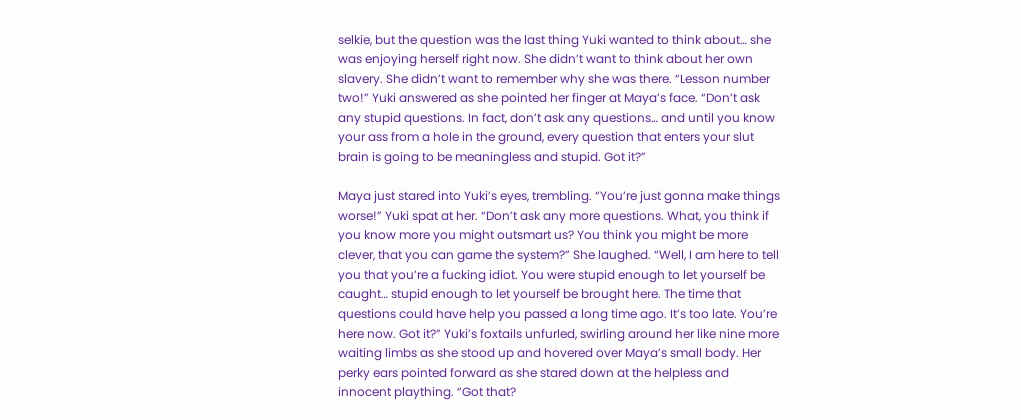selkie, but the question was the last thing Yuki wanted to think about… she was enjoying herself right now. She didn’t want to think about her own slavery. She didn’t want to remember why she was there. “Lesson number two!” Yuki answered as she pointed her finger at Maya’s face. “Don’t ask any stupid questions. In fact, don’t ask any questions… and until you know your ass from a hole in the ground, every question that enters your slut brain is going to be meaningless and stupid. Got it?”

Maya just stared into Yuki’s eyes, trembling. “You’re just gonna make things worse!” Yuki spat at her. “Don’t ask any more questions. What, you think if you know more you might outsmart us? You think you might be more clever, that you can game the system?” She laughed. “Well, I am here to tell you that you’re a fucking idiot. You were stupid enough to let yourself be caught… stupid enough to let yourself be brought here. The time that questions could have help you passed a long time ago. It’s too late. You’re here now. Got it?” Yuki’s foxtails unfurled, swirling around her like nine more waiting limbs as she stood up and hovered over Maya’s small body. Her perky ears pointed forward as she stared down at the helpless and innocent plaything. “Got that?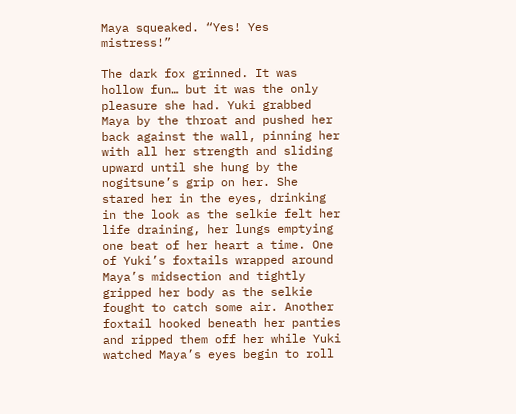Maya squeaked. “Yes! Yes mistress!”

The dark fox grinned. It was hollow fun… but it was the only pleasure she had. Yuki grabbed Maya by the throat and pushed her back against the wall, pinning her with all her strength and sliding upward until she hung by the nogitsune’s grip on her. She stared her in the eyes, drinking in the look as the selkie felt her life draining, her lungs emptying one beat of her heart a time. One of Yuki’s foxtails wrapped around Maya’s midsection and tightly gripped her body as the selkie fought to catch some air. Another foxtail hooked beneath her panties and ripped them off her while Yuki watched Maya’s eyes begin to roll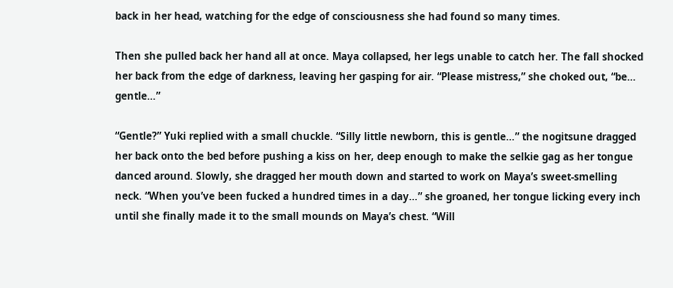back in her head, watching for the edge of consciousness she had found so many times.

Then she pulled back her hand all at once. Maya collapsed, her legs unable to catch her. The fall shocked her back from the edge of darkness, leaving her gasping for air. “Please mistress,” she choked out, “be… gentle…”

“Gentle?” Yuki replied with a small chuckle. “Silly little newborn, this is gentle…” the nogitsune dragged her back onto the bed before pushing a kiss on her, deep enough to make the selkie gag as her tongue danced around. Slowly, she dragged her mouth down and started to work on Maya’s sweet-smelling neck. “When you’ve been fucked a hundred times in a day…” she groaned, her tongue licking every inch until she finally made it to the small mounds on Maya’s chest. “Will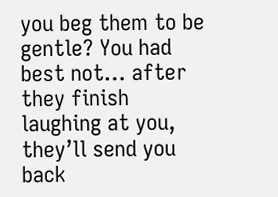you beg them to be gentle? You had best not… after they finish laughing at you, they’ll send you back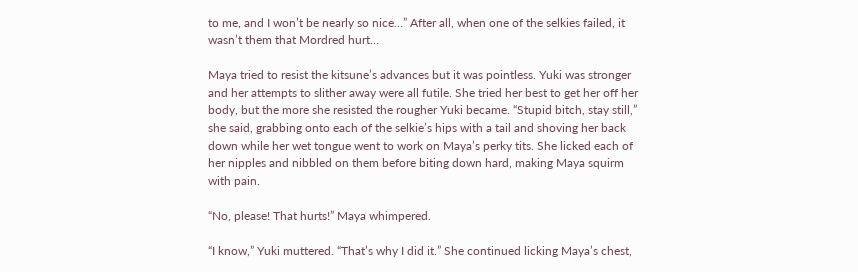to me, and I won’t be nearly so nice…” After all, when one of the selkies failed, it wasn’t them that Mordred hurt…

Maya tried to resist the kitsune’s advances but it was pointless. Yuki was stronger and her attempts to slither away were all futile. She tried her best to get her off her body, but the more she resisted the rougher Yuki became. “Stupid bitch, stay still,” she said, grabbing onto each of the selkie’s hips with a tail and shoving her back down while her wet tongue went to work on Maya’s perky tits. She licked each of her nipples and nibbled on them before biting down hard, making Maya squirm with pain.

“No, please! That hurts!” Maya whimpered.

“I know,” Yuki muttered. “That’s why I did it.” She continued licking Maya’s chest,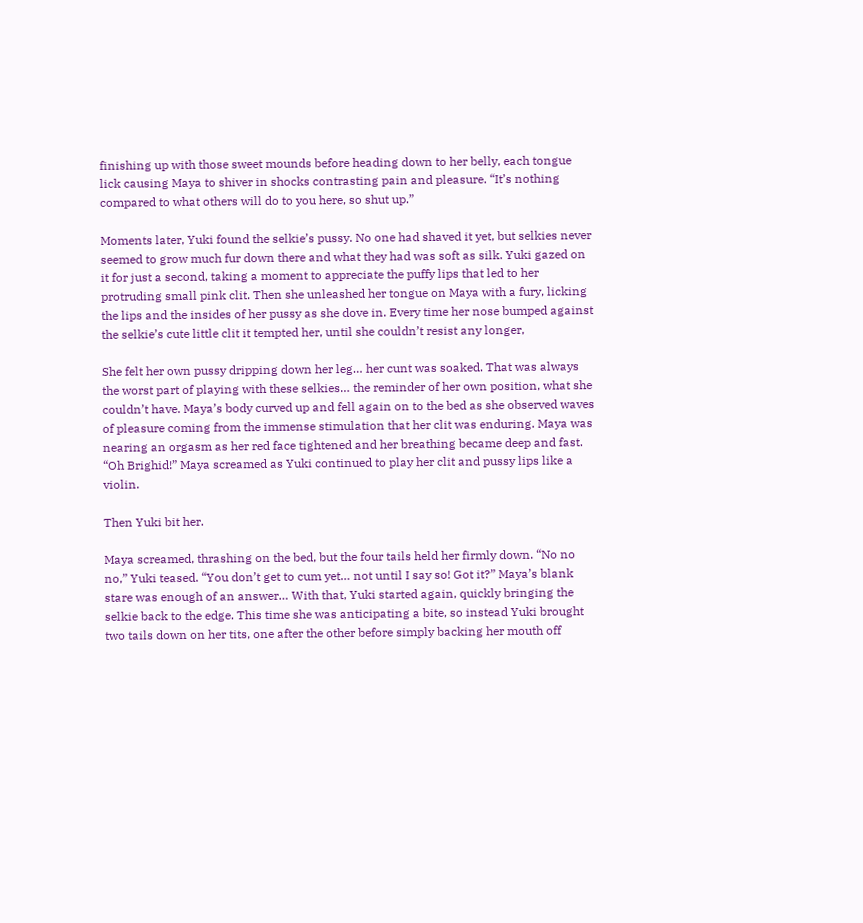finishing up with those sweet mounds before heading down to her belly, each tongue lick causing Maya to shiver in shocks contrasting pain and pleasure. “It’s nothing compared to what others will do to you here, so shut up.”

Moments later, Yuki found the selkie’s pussy. No one had shaved it yet, but selkies never seemed to grow much fur down there and what they had was soft as silk. Yuki gazed on it for just a second, taking a moment to appreciate the puffy lips that led to her protruding small pink clit. Then she unleashed her tongue on Maya with a fury, licking the lips and the insides of her pussy as she dove in. Every time her nose bumped against the selkie’s cute little clit it tempted her, until she couldn’t resist any longer,

She felt her own pussy dripping down her leg… her cunt was soaked. That was always the worst part of playing with these selkies… the reminder of her own position, what she couldn’t have. Maya’s body curved up and fell again on to the bed as she observed waves of pleasure coming from the immense stimulation that her clit was enduring. Maya was nearing an orgasm as her red face tightened and her breathing became deep and fast. “Oh Brighid!” Maya screamed as Yuki continued to play her clit and pussy lips like a violin.

Then Yuki bit her.

Maya screamed, thrashing on the bed, but the four tails held her firmly down. “No no no,” Yuki teased. “You don’t get to cum yet… not until I say so! Got it?” Maya’s blank stare was enough of an answer… With that, Yuki started again, quickly bringing the selkie back to the edge. This time she was anticipating a bite, so instead Yuki brought two tails down on her tits, one after the other before simply backing her mouth off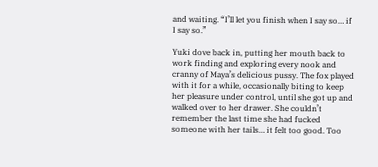and waiting. “I’ll let you finish when I say so… if I say so.”

Yuki dove back in, putting her mouth back to work finding and exploring every nook and cranny of Maya’s delicious pussy. The fox played with it for a while, occasionally biting to keep her pleasure under control, until she got up and walked over to her drawer. She couldn’t remember the last time she had fucked someone with her tails… it felt too good. Too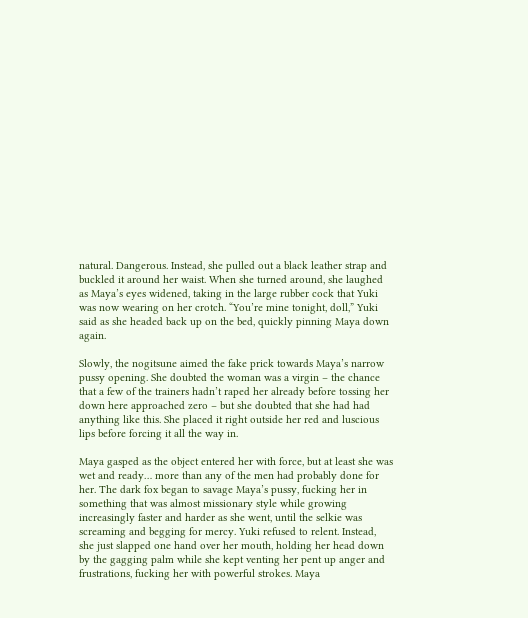natural. Dangerous. Instead, she pulled out a black leather strap and buckled it around her waist. When she turned around, she laughed as Maya’s eyes widened, taking in the large rubber cock that Yuki was now wearing on her crotch. “You’re mine tonight, doll,” Yuki said as she headed back up on the bed, quickly pinning Maya down again.

Slowly, the nogitsune aimed the fake prick towards Maya’s narrow pussy opening. She doubted the woman was a virgin – the chance that a few of the trainers hadn’t raped her already before tossing her down here approached zero – but she doubted that she had had anything like this. She placed it right outside her red and luscious lips before forcing it all the way in.

Maya gasped as the object entered her with force, but at least she was wet and ready… more than any of the men had probably done for her. The dark fox began to savage Maya’s pussy, fucking her in something that was almost missionary style while growing increasingly faster and harder as she went, until the selkie was screaming and begging for mercy. Yuki refused to relent. Instead, she just slapped one hand over her mouth, holding her head down by the gagging palm while she kept venting her pent up anger and frustrations, fucking her with powerful strokes. Maya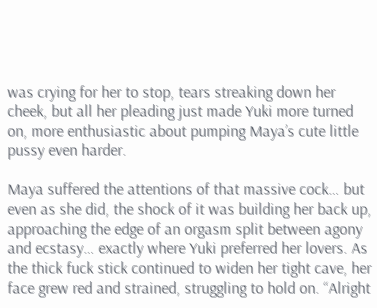was crying for her to stop, tears streaking down her cheek, but all her pleading just made Yuki more turned on, more enthusiastic about pumping Maya’s cute little pussy even harder.

Maya suffered the attentions of that massive cock… but even as she did, the shock of it was building her back up, approaching the edge of an orgasm split between agony and ecstasy… exactly where Yuki preferred her lovers. As the thick fuck stick continued to widen her tight cave, her face grew red and strained, struggling to hold on. “Alright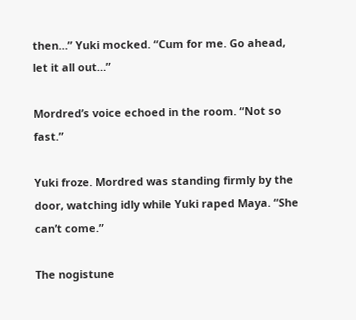then…” Yuki mocked. “Cum for me. Go ahead, let it all out…”

Mordred’s voice echoed in the room. “Not so fast.”

Yuki froze. Mordred was standing firmly by the door, watching idly while Yuki raped Maya. “She can’t come.”

The nogistune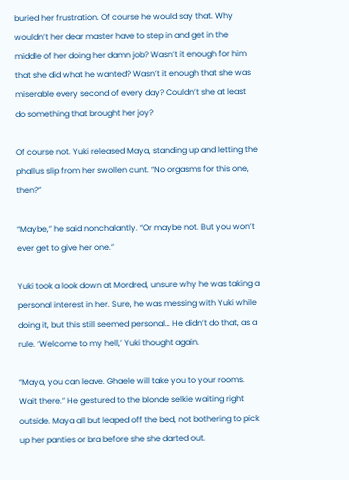buried her frustration. Of course he would say that. Why wouldn’t her dear master have to step in and get in the middle of her doing her damn job? Wasn’t it enough for him that she did what he wanted? Wasn’t it enough that she was miserable every second of every day? Couldn’t she at least do something that brought her joy?

Of course not. Yuki released Maya, standing up and letting the phallus slip from her swollen cunt. “No orgasms for this one, then?”

“Maybe,” he said nonchalantly. “Or maybe not. But you won’t ever get to give her one.”

Yuki took a look down at Mordred, unsure why he was taking a personal interest in her. Sure, he was messing with Yuki while doing it, but this still seemed personal… He didn’t do that, as a rule. ‘Welcome to my hell,’ Yuki thought again.

“Maya, you can leave. Ghaele will take you to your rooms. Wait there.” He gestured to the blonde selkie waiting right outside. Maya all but leaped off the bed, not bothering to pick up her panties or bra before she she darted out.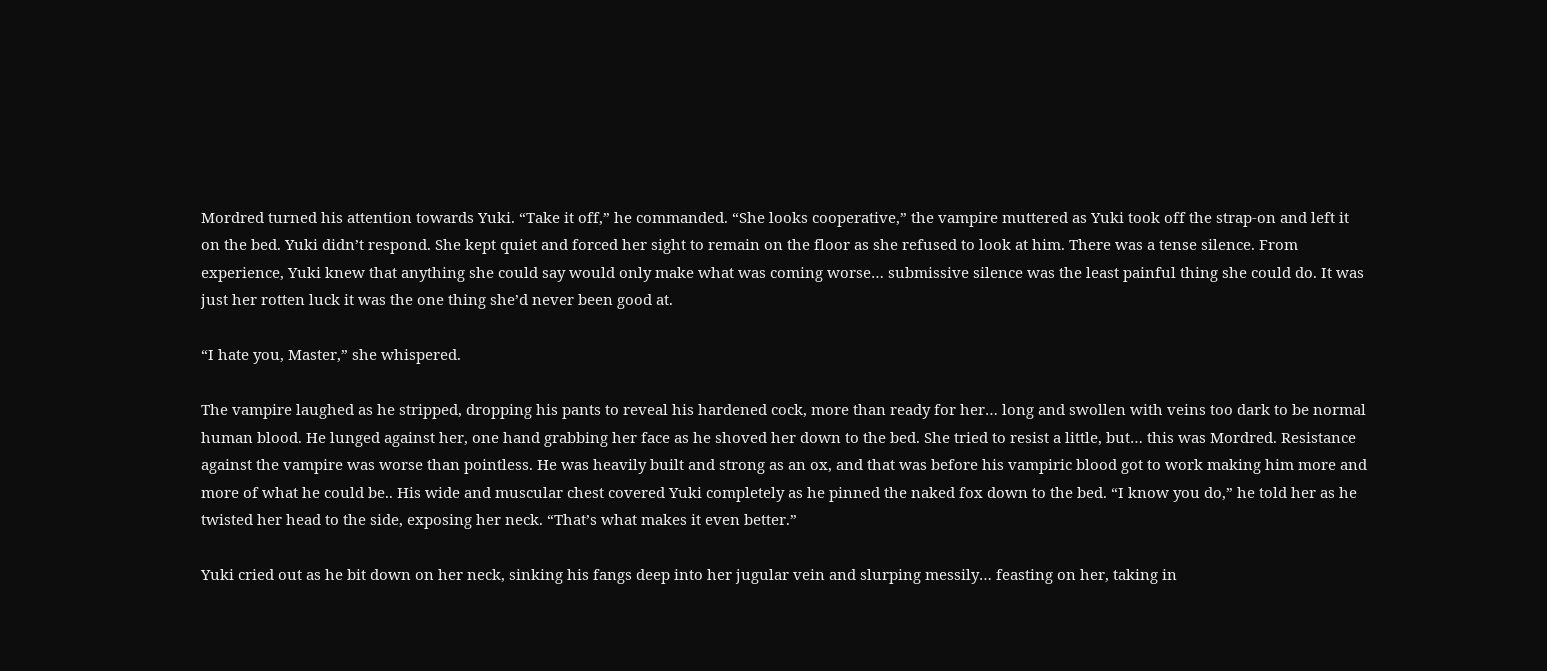Mordred turned his attention towards Yuki. “Take it off,” he commanded. “She looks cooperative,” the vampire muttered as Yuki took off the strap-on and left it on the bed. Yuki didn’t respond. She kept quiet and forced her sight to remain on the floor as she refused to look at him. There was a tense silence. From experience, Yuki knew that anything she could say would only make what was coming worse… submissive silence was the least painful thing she could do. It was just her rotten luck it was the one thing she’d never been good at.

“I hate you, Master,” she whispered.

The vampire laughed as he stripped, dropping his pants to reveal his hardened cock, more than ready for her… long and swollen with veins too dark to be normal human blood. He lunged against her, one hand grabbing her face as he shoved her down to the bed. She tried to resist a little, but… this was Mordred. Resistance against the vampire was worse than pointless. He was heavily built and strong as an ox, and that was before his vampiric blood got to work making him more and more of what he could be.. His wide and muscular chest covered Yuki completely as he pinned the naked fox down to the bed. “I know you do,” he told her as he twisted her head to the side, exposing her neck. “That’s what makes it even better.”

Yuki cried out as he bit down on her neck, sinking his fangs deep into her jugular vein and slurping messily… feasting on her, taking in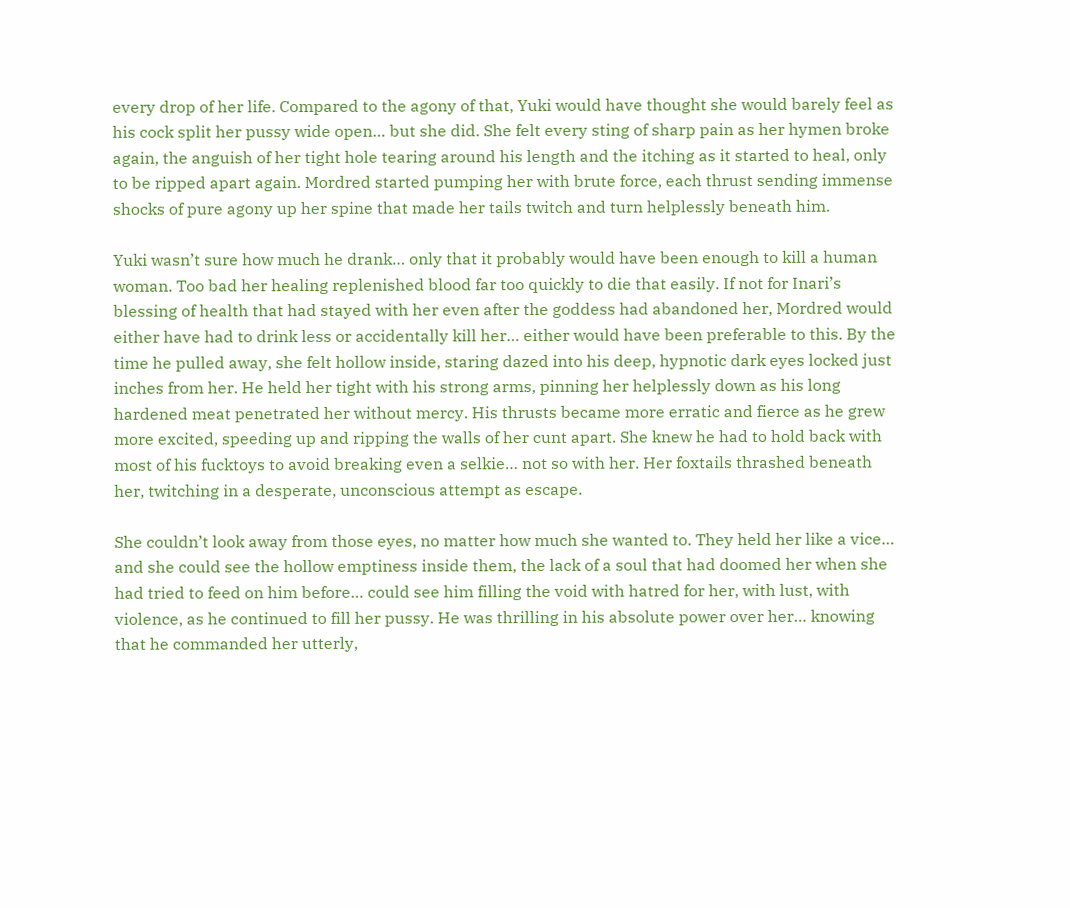every drop of her life. Compared to the agony of that, Yuki would have thought she would barely feel as his cock split her pussy wide open… but she did. She felt every sting of sharp pain as her hymen broke again, the anguish of her tight hole tearing around his length and the itching as it started to heal, only to be ripped apart again. Mordred started pumping her with brute force, each thrust sending immense shocks of pure agony up her spine that made her tails twitch and turn helplessly beneath him.

Yuki wasn’t sure how much he drank… only that it probably would have been enough to kill a human woman. Too bad her healing replenished blood far too quickly to die that easily. If not for Inari’s blessing of health that had stayed with her even after the goddess had abandoned her, Mordred would either have had to drink less or accidentally kill her… either would have been preferable to this. By the time he pulled away, she felt hollow inside, staring dazed into his deep, hypnotic dark eyes locked just inches from her. He held her tight with his strong arms, pinning her helplessly down as his long hardened meat penetrated her without mercy. His thrusts became more erratic and fierce as he grew more excited, speeding up and ripping the walls of her cunt apart. She knew he had to hold back with most of his fucktoys to avoid breaking even a selkie… not so with her. Her foxtails thrashed beneath her, twitching in a desperate, unconscious attempt as escape.

She couldn’t look away from those eyes, no matter how much she wanted to. They held her like a vice… and she could see the hollow emptiness inside them, the lack of a soul that had doomed her when she had tried to feed on him before… could see him filling the void with hatred for her, with lust, with violence, as he continued to fill her pussy. He was thrilling in his absolute power over her… knowing that he commanded her utterly,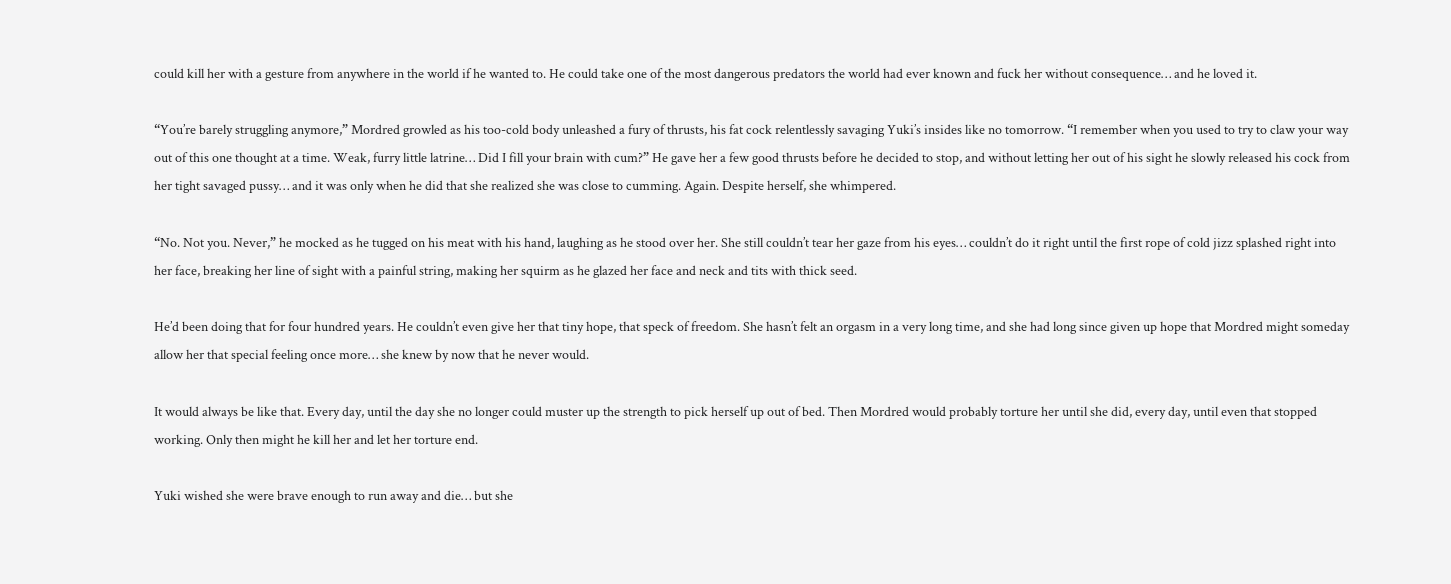could kill her with a gesture from anywhere in the world if he wanted to. He could take one of the most dangerous predators the world had ever known and fuck her without consequence… and he loved it.

“You’re barely struggling anymore,” Mordred growled as his too-cold body unleashed a fury of thrusts, his fat cock relentlessly savaging Yuki’s insides like no tomorrow. “I remember when you used to try to claw your way out of this one thought at a time. Weak, furry little latrine… Did I fill your brain with cum?” He gave her a few good thrusts before he decided to stop, and without letting her out of his sight he slowly released his cock from her tight savaged pussy… and it was only when he did that she realized she was close to cumming. Again. Despite herself, she whimpered.

“No. Not you. Never,” he mocked as he tugged on his meat with his hand, laughing as he stood over her. She still couldn’t tear her gaze from his eyes… couldn’t do it right until the first rope of cold jizz splashed right into her face, breaking her line of sight with a painful string, making her squirm as he glazed her face and neck and tits with thick seed.

He’d been doing that for four hundred years. He couldn’t even give her that tiny hope, that speck of freedom. She hasn’t felt an orgasm in a very long time, and she had long since given up hope that Mordred might someday allow her that special feeling once more… she knew by now that he never would.

It would always be like that. Every day, until the day she no longer could muster up the strength to pick herself up out of bed. Then Mordred would probably torture her until she did, every day, until even that stopped working. Only then might he kill her and let her torture end.

Yuki wished she were brave enough to run away and die… but she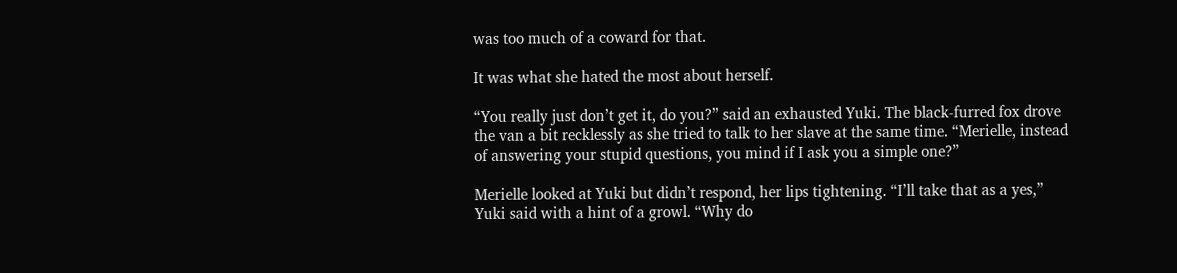was too much of a coward for that.

It was what she hated the most about herself.

“You really just don’t get it, do you?” said an exhausted Yuki. The black-furred fox drove the van a bit recklessly as she tried to talk to her slave at the same time. “Merielle, instead of answering your stupid questions, you mind if I ask you a simple one?”

Merielle looked at Yuki but didn’t respond, her lips tightening. “I’ll take that as a yes,” Yuki said with a hint of a growl. “Why do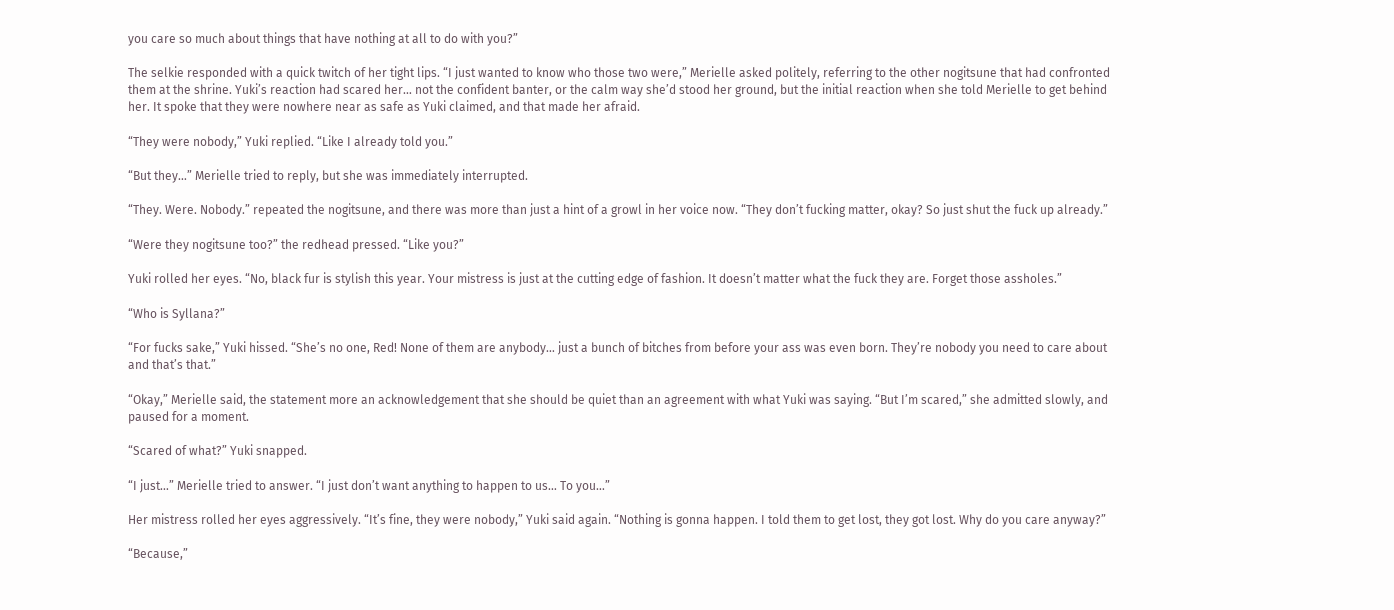you care so much about things that have nothing at all to do with you?”

The selkie responded with a quick twitch of her tight lips. “I just wanted to know who those two were,” Merielle asked politely, referring to the other nogitsune that had confronted them at the shrine. Yuki’s reaction had scared her… not the confident banter, or the calm way she’d stood her ground, but the initial reaction when she told Merielle to get behind her. It spoke that they were nowhere near as safe as Yuki claimed, and that made her afraid.

“They were nobody,” Yuki replied. “Like I already told you.”

“But they…” Merielle tried to reply, but she was immediately interrupted.

“They. Were. Nobody.” repeated the nogitsune, and there was more than just a hint of a growl in her voice now. “They don’t fucking matter, okay? So just shut the fuck up already.”

“Were they nogitsune too?” the redhead pressed. “Like you?”

Yuki rolled her eyes. “No, black fur is stylish this year. Your mistress is just at the cutting edge of fashion. It doesn’t matter what the fuck they are. Forget those assholes.”

“Who is Syllana?”

“For fucks sake,” Yuki hissed. “She’s no one, Red! None of them are anybody… just a bunch of bitches from before your ass was even born. They’re nobody you need to care about and that’s that.”

“Okay,” Merielle said, the statement more an acknowledgement that she should be quiet than an agreement with what Yuki was saying. “But I’m scared,” she admitted slowly, and paused for a moment.

“Scared of what?” Yuki snapped.

“I just…” Merielle tried to answer. “I just don’t want anything to happen to us… To you…”

Her mistress rolled her eyes aggressively. “It’s fine, they were nobody,” Yuki said again. “Nothing is gonna happen. I told them to get lost, they got lost. Why do you care anyway?”

“Because,”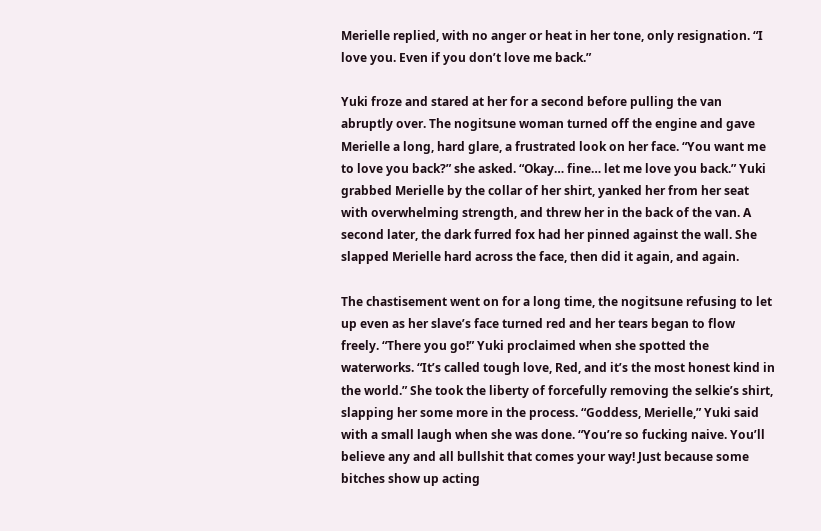Merielle replied, with no anger or heat in her tone, only resignation. “I love you. Even if you don’t love me back.”

Yuki froze and stared at her for a second before pulling the van abruptly over. The nogitsune woman turned off the engine and gave Merielle a long, hard glare, a frustrated look on her face. “You want me to love you back?” she asked. “Okay… fine… let me love you back.” Yuki grabbed Merielle by the collar of her shirt, yanked her from her seat with overwhelming strength, and threw her in the back of the van. A second later, the dark furred fox had her pinned against the wall. She slapped Merielle hard across the face, then did it again, and again.

The chastisement went on for a long time, the nogitsune refusing to let up even as her slave’s face turned red and her tears began to flow freely. “There you go!” Yuki proclaimed when she spotted the waterworks. “It’s called tough love, Red, and it’s the most honest kind in the world.” She took the liberty of forcefully removing the selkie’s shirt, slapping her some more in the process. “Goddess, Merielle,” Yuki said with a small laugh when she was done. “You’re so fucking naive. You’ll believe any and all bullshit that comes your way! Just because some bitches show up acting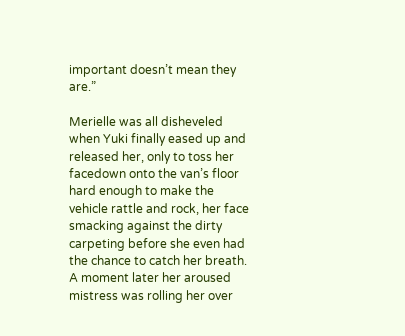important doesn’t mean they are.”

Merielle was all disheveled when Yuki finally eased up and released her, only to toss her facedown onto the van’s floor hard enough to make the vehicle rattle and rock, her face smacking against the dirty carpeting before she even had the chance to catch her breath. A moment later her aroused mistress was rolling her over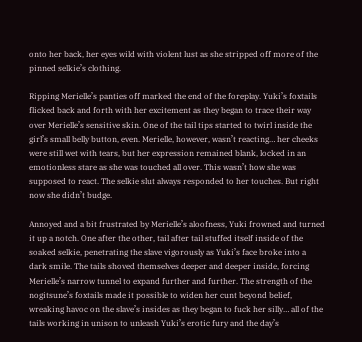onto her back, her eyes wild with violent lust as she stripped off more of the pinned selkie’s clothing.

Ripping Merielle’s panties off marked the end of the foreplay. Yuki’s foxtails flicked back and forth with her excitement as they began to trace their way over Merielle’s sensitive skin. One of the tail tips started to twirl inside the girl’s small belly button, even. Merielle, however, wasn’t reacting… her cheeks were still wet with tears, but her expression remained blank, locked in an emotionless stare as she was touched all over. This wasn’t how she was supposed to react. The selkie slut always responded to her touches. But right now she didn’t budge.

Annoyed and a bit frustrated by Merielle’s aloofness, Yuki frowned and turned it up a notch. One after the other, tail after tail stuffed itself inside of the soaked selkie, penetrating the slave vigorously as Yuki’s face broke into a dark smile. The tails shoved themselves deeper and deeper inside, forcing Merielle’s narrow tunnel to expand further and further. The strength of the nogitsune’s foxtails made it possible to widen her cunt beyond belief, wreaking havoc on the slave’s insides as they began to fuck her silly… all of the tails working in unison to unleash Yuki’s erotic fury and the day’s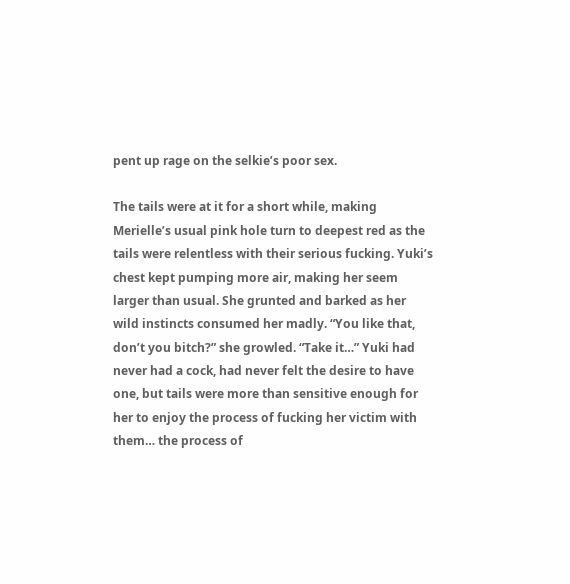pent up rage on the selkie’s poor sex.

The tails were at it for a short while, making Merielle’s usual pink hole turn to deepest red as the tails were relentless with their serious fucking. Yuki’s chest kept pumping more air, making her seem larger than usual. She grunted and barked as her wild instincts consumed her madly. “You like that, don’t you bitch?” she growled. “Take it…” Yuki had never had a cock, had never felt the desire to have one, but tails were more than sensitive enough for her to enjoy the process of fucking her victim with them… the process of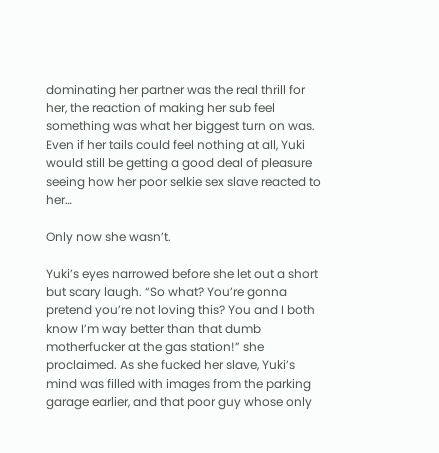dominating her partner was the real thrill for her, the reaction of making her sub feel something was what her biggest turn on was. Even if her tails could feel nothing at all, Yuki would still be getting a good deal of pleasure seeing how her poor selkie sex slave reacted to her…

Only now she wasn’t.

Yuki’s eyes narrowed before she let out a short but scary laugh. “So what? You’re gonna pretend you’re not loving this? You and I both know I’m way better than that dumb motherfucker at the gas station!” she proclaimed. As she fucked her slave, Yuki’s mind was filled with images from the parking garage earlier, and that poor guy whose only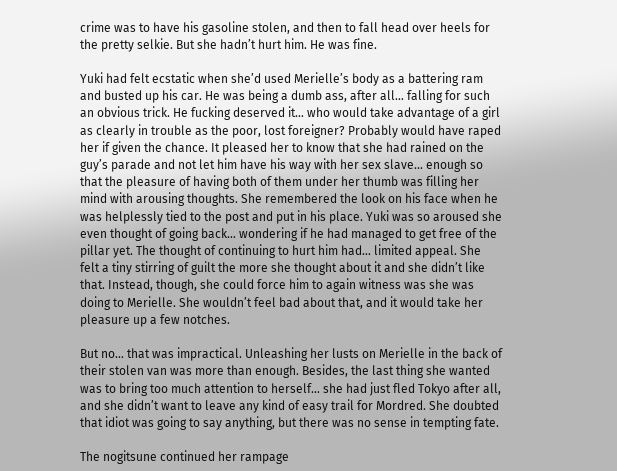crime was to have his gasoline stolen, and then to fall head over heels for the pretty selkie. But she hadn’t hurt him. He was fine.

Yuki had felt ecstatic when she’d used Merielle’s body as a battering ram and busted up his car. He was being a dumb ass, after all… falling for such an obvious trick. He fucking deserved it… who would take advantage of a girl as clearly in trouble as the poor, lost foreigner? Probably would have raped her if given the chance. It pleased her to know that she had rained on the guy’s parade and not let him have his way with her sex slave… enough so that the pleasure of having both of them under her thumb was filling her mind with arousing thoughts. She remembered the look on his face when he was helplessly tied to the post and put in his place. Yuki was so aroused she even thought of going back… wondering if he had managed to get free of the pillar yet. The thought of continuing to hurt him had… limited appeal. She felt a tiny stirring of guilt the more she thought about it and she didn’t like that. Instead, though, she could force him to again witness was she was doing to Merielle. She wouldn’t feel bad about that, and it would take her pleasure up a few notches.

But no… that was impractical. Unleashing her lusts on Merielle in the back of their stolen van was more than enough. Besides, the last thing she wanted was to bring too much attention to herself… she had just fled Tokyo after all, and she didn’t want to leave any kind of easy trail for Mordred. She doubted that idiot was going to say anything, but there was no sense in tempting fate.

The nogitsune continued her rampage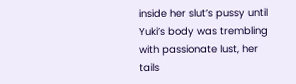inside her slut’s pussy until Yuki’s body was trembling with passionate lust, her tails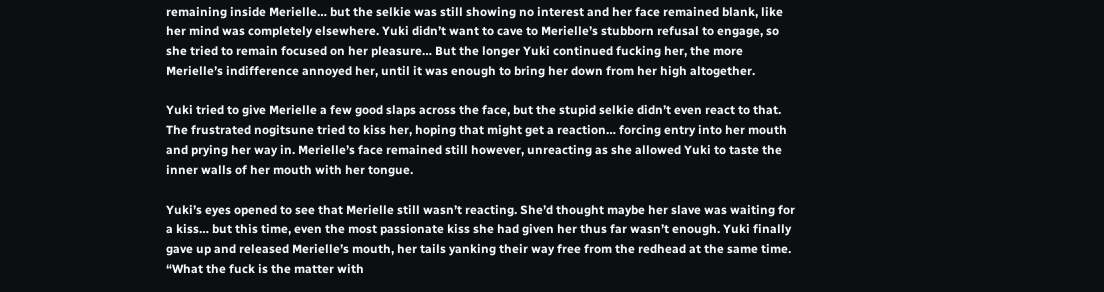remaining inside Merielle… but the selkie was still showing no interest and her face remained blank, like her mind was completely elsewhere. Yuki didn’t want to cave to Merielle’s stubborn refusal to engage, so she tried to remain focused on her pleasure… But the longer Yuki continued fucking her, the more Merielle’s indifference annoyed her, until it was enough to bring her down from her high altogether.

Yuki tried to give Merielle a few good slaps across the face, but the stupid selkie didn’t even react to that. The frustrated nogitsune tried to kiss her, hoping that might get a reaction… forcing entry into her mouth and prying her way in. Merielle’s face remained still however, unreacting as she allowed Yuki to taste the inner walls of her mouth with her tongue.

Yuki’s eyes opened to see that Merielle still wasn’t reacting. She’d thought maybe her slave was waiting for a kiss… but this time, even the most passionate kiss she had given her thus far wasn’t enough. Yuki finally gave up and released Merielle’s mouth, her tails yanking their way free from the redhead at the same time. “What the fuck is the matter with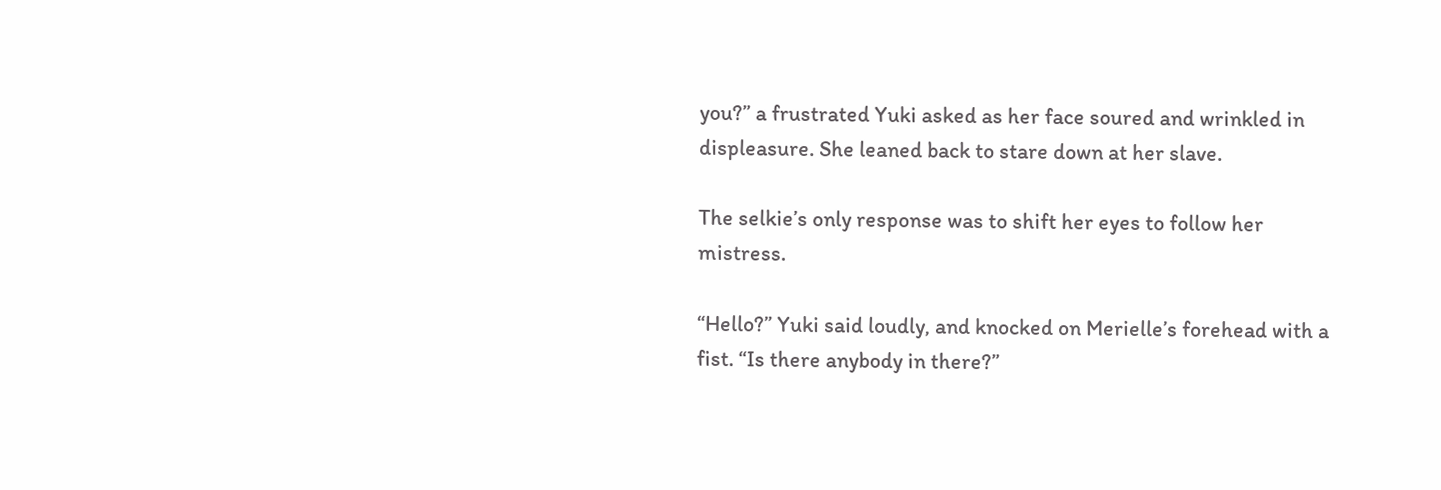you?” a frustrated Yuki asked as her face soured and wrinkled in displeasure. She leaned back to stare down at her slave.

The selkie’s only response was to shift her eyes to follow her mistress.

“Hello?” Yuki said loudly, and knocked on Merielle’s forehead with a fist. “Is there anybody in there?”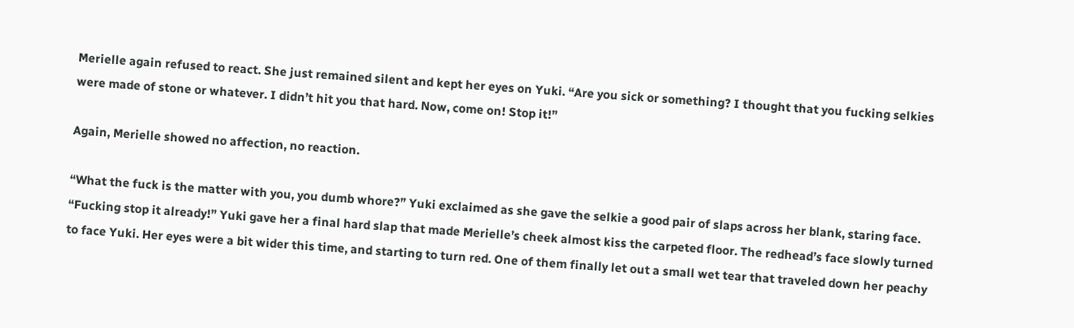Merielle again refused to react. She just remained silent and kept her eyes on Yuki. “Are you sick or something? I thought that you fucking selkies were made of stone or whatever. I didn’t hit you that hard. Now, come on! Stop it!”

Again, Merielle showed no affection, no reaction.

“What the fuck is the matter with you, you dumb whore?” Yuki exclaimed as she gave the selkie a good pair of slaps across her blank, staring face. “Fucking stop it already!” Yuki gave her a final hard slap that made Merielle’s cheek almost kiss the carpeted floor. The redhead’s face slowly turned to face Yuki. Her eyes were a bit wider this time, and starting to turn red. One of them finally let out a small wet tear that traveled down her peachy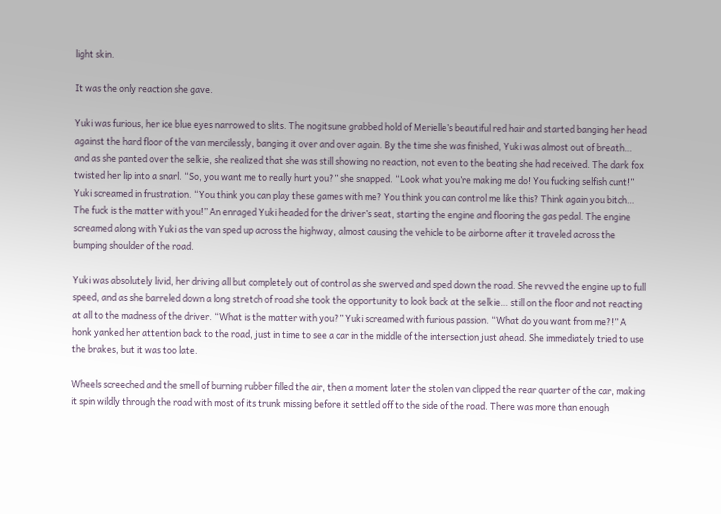light skin.

It was the only reaction she gave.

Yuki was furious, her ice blue eyes narrowed to slits. The nogitsune grabbed hold of Merielle’s beautiful red hair and started banging her head against the hard floor of the van mercilessly, banging it over and over again. By the time she was finished, Yuki was almost out of breath… and as she panted over the selkie, she realized that she was still showing no reaction, not even to the beating she had received. The dark fox twisted her lip into a snarl. “So, you want me to really hurt you?” she snapped. “Look what you’re making me do! You fucking selfish cunt!” Yuki screamed in frustration. “You think you can play these games with me? You think you can control me like this? Think again you bitch… The fuck is the matter with you!” An enraged Yuki headed for the driver’s seat, starting the engine and flooring the gas pedal. The engine screamed along with Yuki as the van sped up across the highway, almost causing the vehicle to be airborne after it traveled across the bumping shoulder of the road.

Yuki was absolutely livid, her driving all but completely out of control as she swerved and sped down the road. She revved the engine up to full speed, and as she barreled down a long stretch of road she took the opportunity to look back at the selkie… still on the floor and not reacting at all to the madness of the driver. “What is the matter with you?” Yuki screamed with furious passion. “What do you want from me?!” A honk yanked her attention back to the road, just in time to see a car in the middle of the intersection just ahead. She immediately tried to use the brakes, but it was too late.

Wheels screeched and the smell of burning rubber filled the air, then a moment later the stolen van clipped the rear quarter of the car, making it spin wildly through the road with most of its trunk missing before it settled off to the side of the road. There was more than enough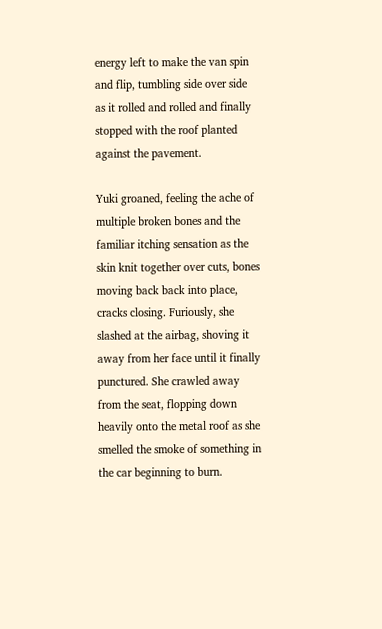energy left to make the van spin and flip, tumbling side over side as it rolled and rolled and finally stopped with the roof planted against the pavement.

Yuki groaned, feeling the ache of multiple broken bones and the familiar itching sensation as the skin knit together over cuts, bones moving back back into place, cracks closing. Furiously, she slashed at the airbag, shoving it away from her face until it finally punctured. She crawled away from the seat, flopping down heavily onto the metal roof as she smelled the smoke of something in the car beginning to burn.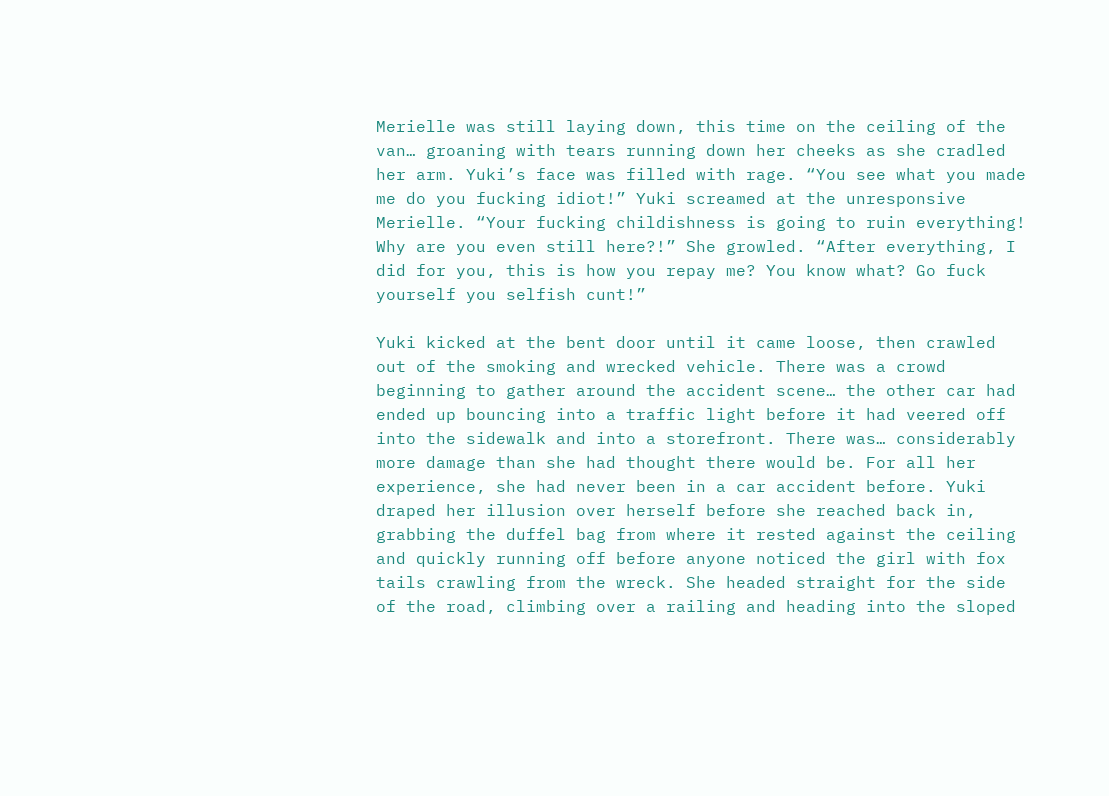Merielle was still laying down, this time on the ceiling of the van… groaning with tears running down her cheeks as she cradled her arm. Yuki’s face was filled with rage. “You see what you made me do you fucking idiot!” Yuki screamed at the unresponsive Merielle. “Your fucking childishness is going to ruin everything! Why are you even still here?!” She growled. “After everything, I did for you, this is how you repay me? You know what? Go fuck yourself you selfish cunt!”

Yuki kicked at the bent door until it came loose, then crawled out of the smoking and wrecked vehicle. There was a crowd beginning to gather around the accident scene… the other car had ended up bouncing into a traffic light before it had veered off into the sidewalk and into a storefront. There was… considerably more damage than she had thought there would be. For all her experience, she had never been in a car accident before. Yuki draped her illusion over herself before she reached back in, grabbing the duffel bag from where it rested against the ceiling and quickly running off before anyone noticed the girl with fox tails crawling from the wreck. She headed straight for the side of the road, climbing over a railing and heading into the sloped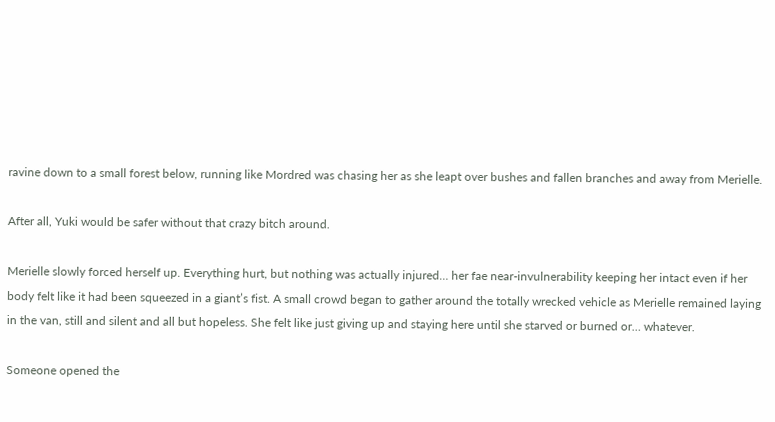ravine down to a small forest below, running like Mordred was chasing her as she leapt over bushes and fallen branches and away from Merielle.

After all, Yuki would be safer without that crazy bitch around.

Merielle slowly forced herself up. Everything hurt, but nothing was actually injured… her fae near-invulnerability keeping her intact even if her body felt like it had been squeezed in a giant’s fist. A small crowd began to gather around the totally wrecked vehicle as Merielle remained laying in the van, still and silent and all but hopeless. She felt like just giving up and staying here until she starved or burned or… whatever.

Someone opened the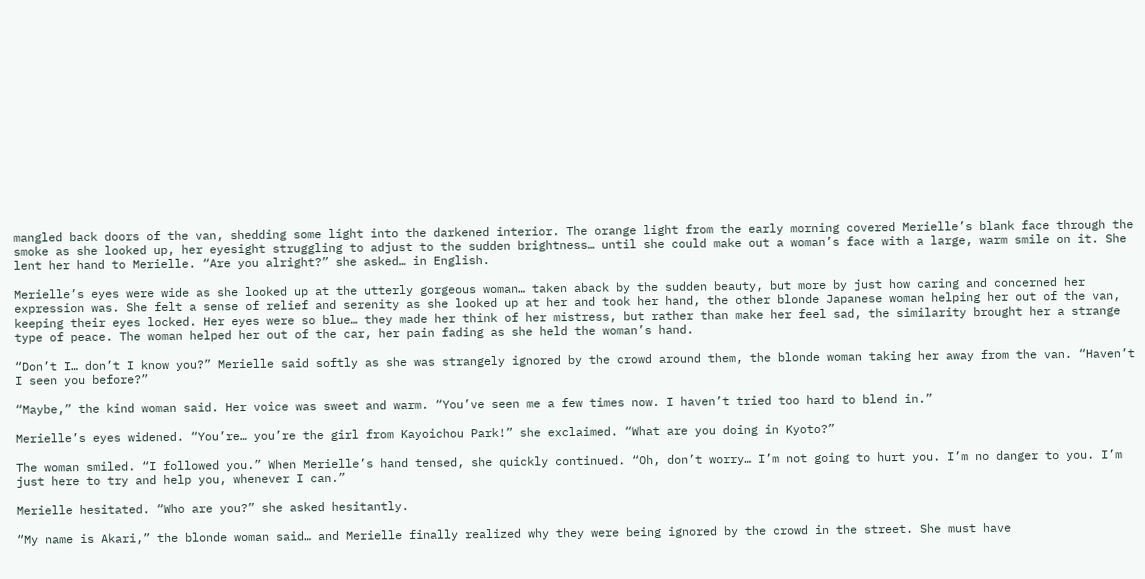mangled back doors of the van, shedding some light into the darkened interior. The orange light from the early morning covered Merielle’s blank face through the smoke as she looked up, her eyesight struggling to adjust to the sudden brightness… until she could make out a woman’s face with a large, warm smile on it. She lent her hand to Merielle. “Are you alright?” she asked… in English.

Merielle’s eyes were wide as she looked up at the utterly gorgeous woman… taken aback by the sudden beauty, but more by just how caring and concerned her expression was. She felt a sense of relief and serenity as she looked up at her and took her hand, the other blonde Japanese woman helping her out of the van, keeping their eyes locked. Her eyes were so blue… they made her think of her mistress, but rather than make her feel sad, the similarity brought her a strange type of peace. The woman helped her out of the car, her pain fading as she held the woman’s hand.

“Don’t I… don’t I know you?” Merielle said softly as she was strangely ignored by the crowd around them, the blonde woman taking her away from the van. “Haven’t I seen you before?”

“Maybe,” the kind woman said. Her voice was sweet and warm. “You’ve seen me a few times now. I haven’t tried too hard to blend in.”

Merielle’s eyes widened. “You’re… you’re the girl from Kayoichou Park!” she exclaimed. “What are you doing in Kyoto?”

The woman smiled. “I followed you.” When Merielle’s hand tensed, she quickly continued. “Oh, don’t worry… I’m not going to hurt you. I’m no danger to you. I’m just here to try and help you, whenever I can.”

Merielle hesitated. “Who are you?” she asked hesitantly.

“My name is Akari,” the blonde woman said… and Merielle finally realized why they were being ignored by the crowd in the street. She must have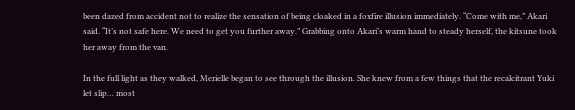been dazed from accident not to realize the sensation of being cloaked in a foxfire illusion immediately. “Come with me,” Akari said. “It’s not safe here. We need to get you further away.” Grabbing onto Akari’s warm hand to steady herself, the kitsune took her away from the van.

In the full light as they walked, Merielle began to see through the illusion. She knew from a few things that the recalcitrant Yuki let slip… most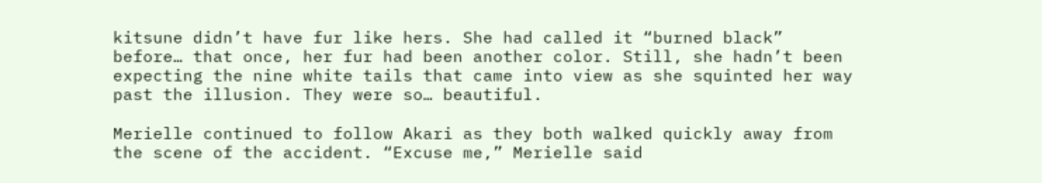kitsune didn’t have fur like hers. She had called it “burned black” before… that once, her fur had been another color. Still, she hadn’t been expecting the nine white tails that came into view as she squinted her way past the illusion. They were so… beautiful.

Merielle continued to follow Akari as they both walked quickly away from the scene of the accident. “Excuse me,” Merielle said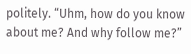politely. “Uhm, how do you know about me? And why follow me?”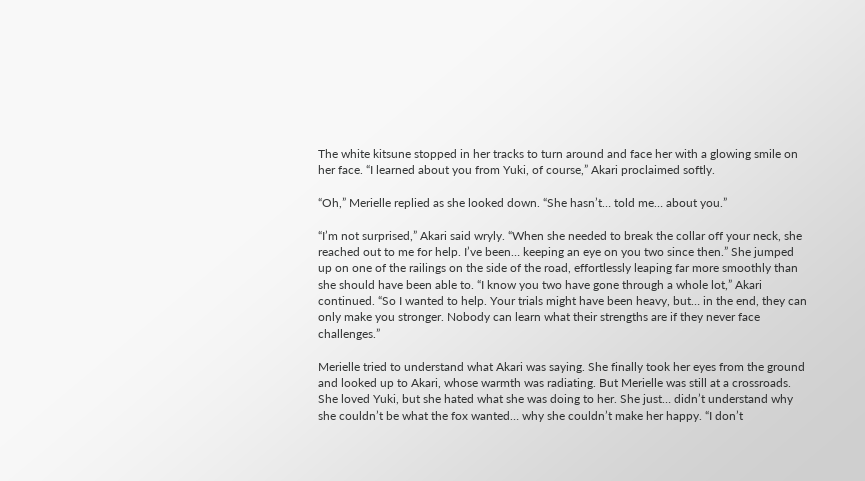The white kitsune stopped in her tracks to turn around and face her with a glowing smile on her face. “I learned about you from Yuki, of course,” Akari proclaimed softly.

“Oh,” Merielle replied as she looked down. “She hasn’t… told me… about you.”

“I’m not surprised,” Akari said wryly. “When she needed to break the collar off your neck, she reached out to me for help. I’ve been… keeping an eye on you two since then.” She jumped up on one of the railings on the side of the road, effortlessly leaping far more smoothly than she should have been able to. “I know you two have gone through a whole lot,” Akari continued. “So I wanted to help. Your trials might have been heavy, but… in the end, they can only make you stronger. Nobody can learn what their strengths are if they never face challenges.”

Merielle tried to understand what Akari was saying. She finally took her eyes from the ground and looked up to Akari, whose warmth was radiating. But Merielle was still at a crossroads. She loved Yuki, but she hated what she was doing to her. She just… didn’t understand why she couldn’t be what the fox wanted… why she couldn’t make her happy. “I don’t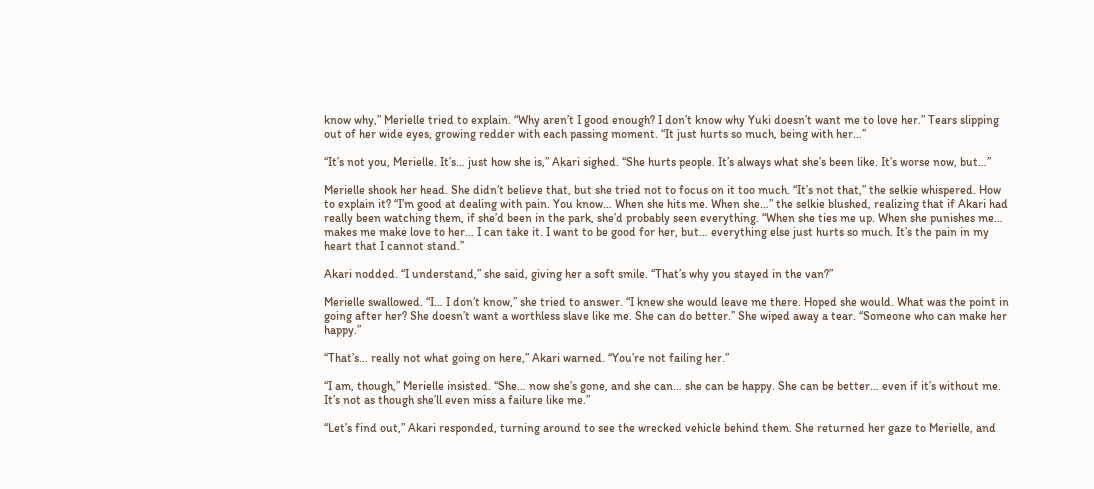know why,” Merielle tried to explain. “Why aren’t I good enough? I don’t know why Yuki doesn’t want me to love her.” Tears slipping out of her wide eyes, growing redder with each passing moment. “It just hurts so much, being with her…”

“It’s not you, Merielle. It’s… just how she is,” Akari sighed. “She hurts people. It’s always what she’s been like. It’s worse now, but…”

Merielle shook her head. She didn’t believe that, but she tried not to focus on it too much. “It’s not that,” the selkie whispered. How to explain it? “I’m good at dealing with pain. You know… When she hits me. When she…” the selkie blushed, realizing that if Akari had really been watching them, if she’d been in the park, she’d probably seen everything. “When she ties me up. When she punishes me… makes me make love to her… I can take it. I want to be good for her, but… everything else just hurts so much. It’s the pain in my heart that I cannot stand.”

Akari nodded. “I understand,” she said, giving her a soft smile. “That’s why you stayed in the van?”

Merielle swallowed. “I… I don’t know,” she tried to answer. “I knew she would leave me there. Hoped she would. What was the point in going after her? She doesn’t want a worthless slave like me. She can do better.” She wiped away a tear. “Someone who can make her happy.”

“That’s… really not what going on here,” Akari warned. “You’re not failing her.”

“I am, though,” Merielle insisted. “She… now she’s gone, and she can… she can be happy. She can be better… even if it’s without me. It’s not as though she’ll even miss a failure like me.”

“Let’s find out,” Akari responded, turning around to see the wrecked vehicle behind them. She returned her gaze to Merielle, and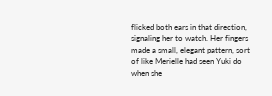flicked both ears in that direction, signaling her to watch. Her fingers made a small, elegant pattern, sort of like Merielle had seen Yuki do when she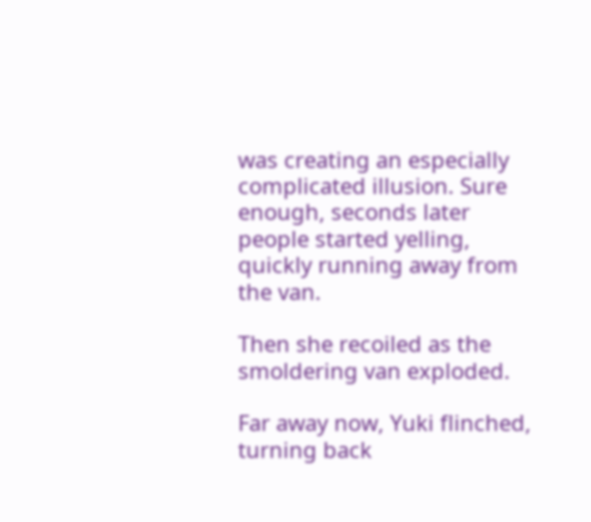was creating an especially complicated illusion. Sure enough, seconds later people started yelling, quickly running away from the van.

Then she recoiled as the smoldering van exploded.

Far away now, Yuki flinched, turning back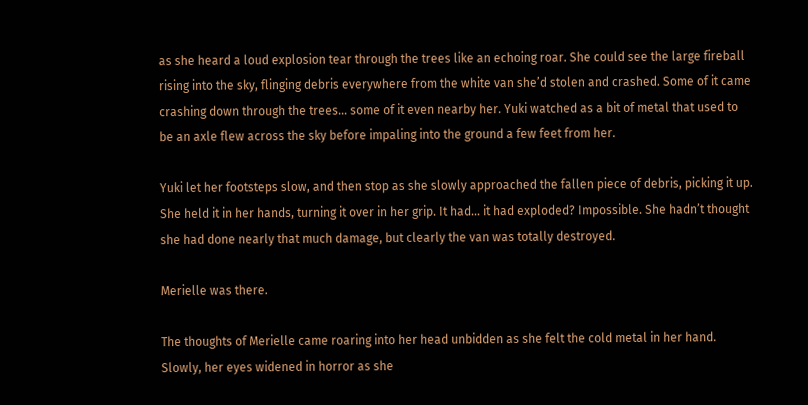as she heard a loud explosion tear through the trees like an echoing roar. She could see the large fireball rising into the sky, flinging debris everywhere from the white van she’d stolen and crashed. Some of it came crashing down through the trees… some of it even nearby her. Yuki watched as a bit of metal that used to be an axle flew across the sky before impaling into the ground a few feet from her.

Yuki let her footsteps slow, and then stop as she slowly approached the fallen piece of debris, picking it up. She held it in her hands, turning it over in her grip. It had… it had exploded? Impossible. She hadn’t thought she had done nearly that much damage, but clearly the van was totally destroyed.

Merielle was there.

The thoughts of Merielle came roaring into her head unbidden as she felt the cold metal in her hand. Slowly, her eyes widened in horror as she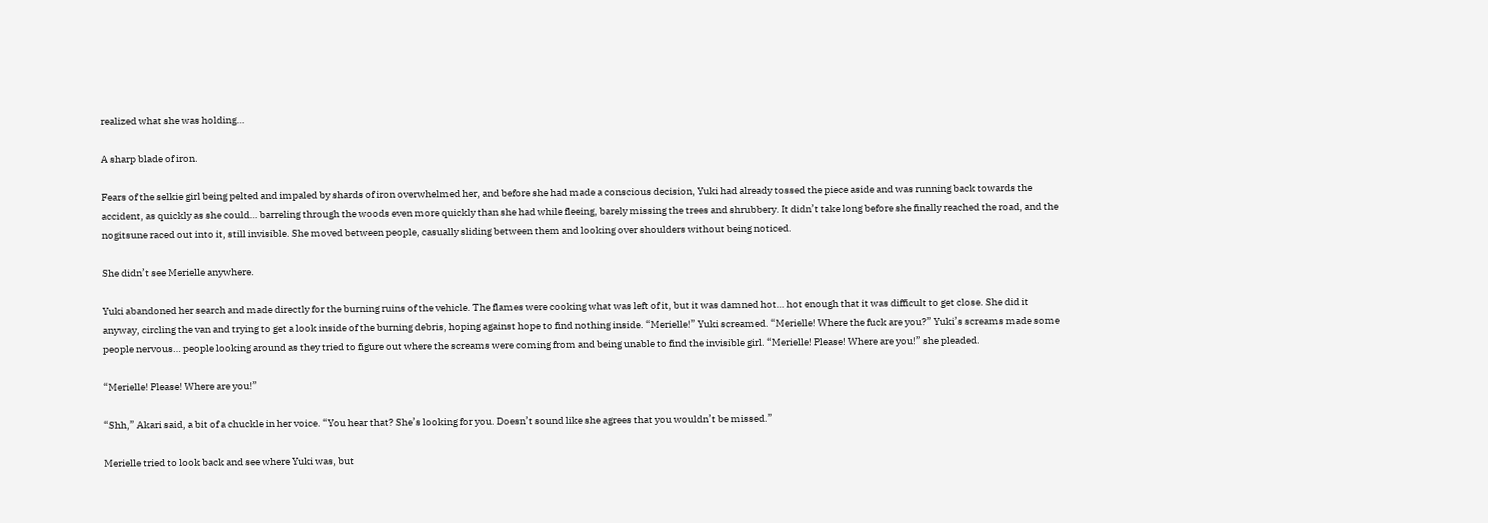realized what she was holding…

A sharp blade of iron.

Fears of the selkie girl being pelted and impaled by shards of iron overwhelmed her, and before she had made a conscious decision, Yuki had already tossed the piece aside and was running back towards the accident, as quickly as she could… barreling through the woods even more quickly than she had while fleeing, barely missing the trees and shrubbery. It didn’t take long before she finally reached the road, and the nogitsune raced out into it, still invisible. She moved between people, casually sliding between them and looking over shoulders without being noticed.

She didn’t see Merielle anywhere.

Yuki abandoned her search and made directly for the burning ruins of the vehicle. The flames were cooking what was left of it, but it was damned hot… hot enough that it was difficult to get close. She did it anyway, circling the van and trying to get a look inside of the burning debris, hoping against hope to find nothing inside. “Merielle!” Yuki screamed. “Merielle! Where the fuck are you?” Yuki’s screams made some people nervous… people looking around as they tried to figure out where the screams were coming from and being unable to find the invisible girl. “Merielle! Please! Where are you!” she pleaded.

“Merielle! Please! Where are you!”

“Shh,” Akari said, a bit of a chuckle in her voice. “You hear that? She’s looking for you. Doesn’t sound like she agrees that you wouldn’t be missed.”

Merielle tried to look back and see where Yuki was, but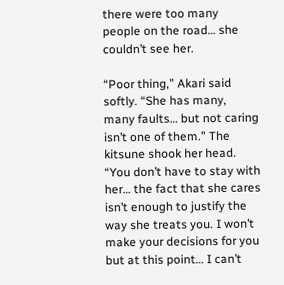there were too many people on the road… she couldn’t see her.

“Poor thing,” Akari said softly. “She has many, many faults… but not caring isn’t one of them.” The kitsune shook her head. “You don’t have to stay with her… the fact that she cares isn’t enough to justify the way she treats you. I won’t make your decisions for you but at this point… I can’t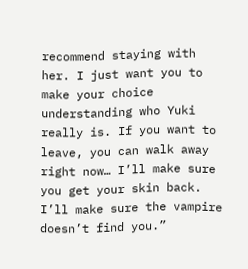recommend staying with her. I just want you to make your choice understanding who Yuki really is. If you want to leave, you can walk away right now… I’ll make sure you get your skin back. I’ll make sure the vampire doesn’t find you.”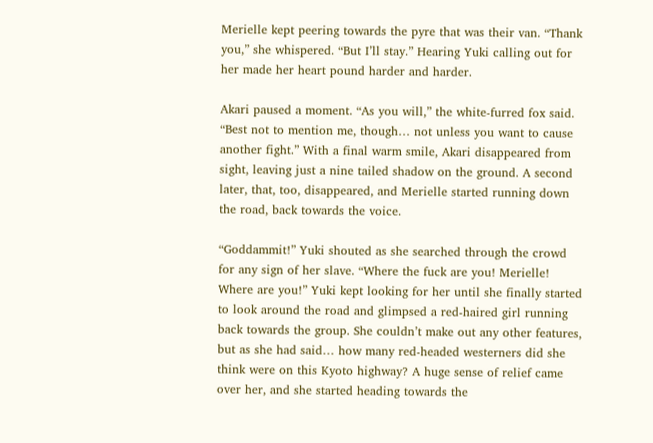Merielle kept peering towards the pyre that was their van. “Thank you,” she whispered. “But I’ll stay.” Hearing Yuki calling out for her made her heart pound harder and harder.

Akari paused a moment. “As you will,” the white-furred fox said. “Best not to mention me, though… not unless you want to cause another fight.” With a final warm smile, Akari disappeared from sight, leaving just a nine tailed shadow on the ground. A second later, that, too, disappeared, and Merielle started running down the road, back towards the voice.

“Goddammit!” Yuki shouted as she searched through the crowd for any sign of her slave. “Where the fuck are you! Merielle! Where are you!” Yuki kept looking for her until she finally started to look around the road and glimpsed a red-haired girl running back towards the group. She couldn’t make out any other features, but as she had said… how many red-headed westerners did she think were on this Kyoto highway? A huge sense of relief came over her, and she started heading towards the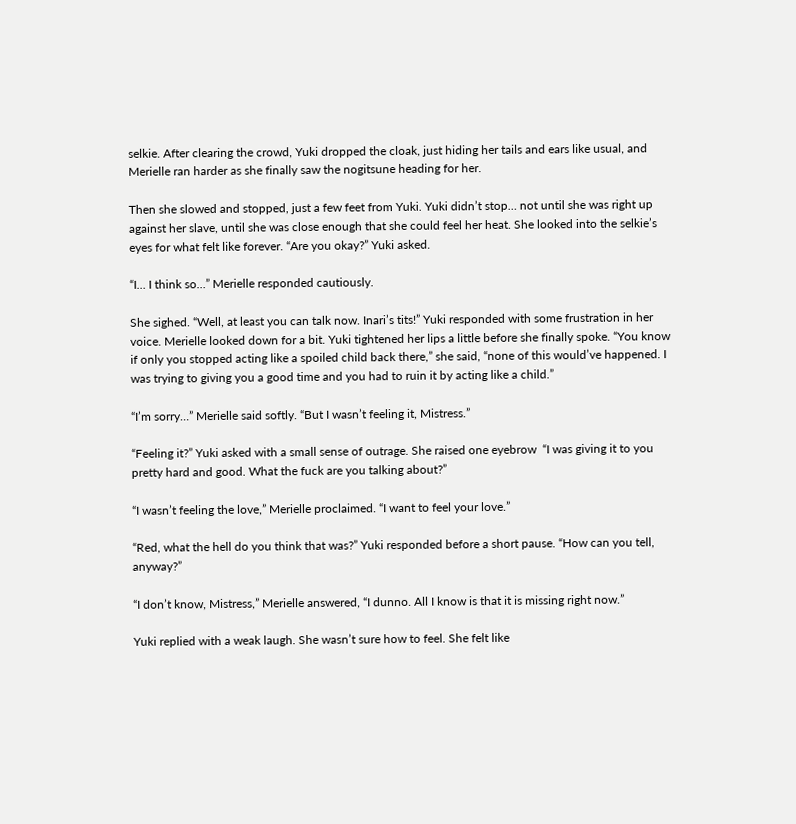selkie. After clearing the crowd, Yuki dropped the cloak, just hiding her tails and ears like usual, and Merielle ran harder as she finally saw the nogitsune heading for her.

Then she slowed and stopped, just a few feet from Yuki. Yuki didn’t stop… not until she was right up against her slave, until she was close enough that she could feel her heat. She looked into the selkie’s eyes for what felt like forever. “Are you okay?” Yuki asked.

“I… I think so…” Merielle responded cautiously.

She sighed. “Well, at least you can talk now. Inari’s tits!” Yuki responded with some frustration in her voice. Merielle looked down for a bit. Yuki tightened her lips a little before she finally spoke. “You know if only you stopped acting like a spoiled child back there,” she said, “none of this would’ve happened. I was trying to giving you a good time and you had to ruin it by acting like a child.”

“I’m sorry…” Merielle said softly. “But I wasn’t feeling it, Mistress.”

“Feeling it?” Yuki asked with a small sense of outrage. She raised one eyebrow  “I was giving it to you pretty hard and good. What the fuck are you talking about?”

“I wasn’t feeling the love,” Merielle proclaimed. “I want to feel your love.”

“Red, what the hell do you think that was?” Yuki responded before a short pause. “How can you tell, anyway?”

“I don’t know, Mistress,” Merielle answered, “I dunno. All I know is that it is missing right now.”

Yuki replied with a weak laugh. She wasn’t sure how to feel. She felt like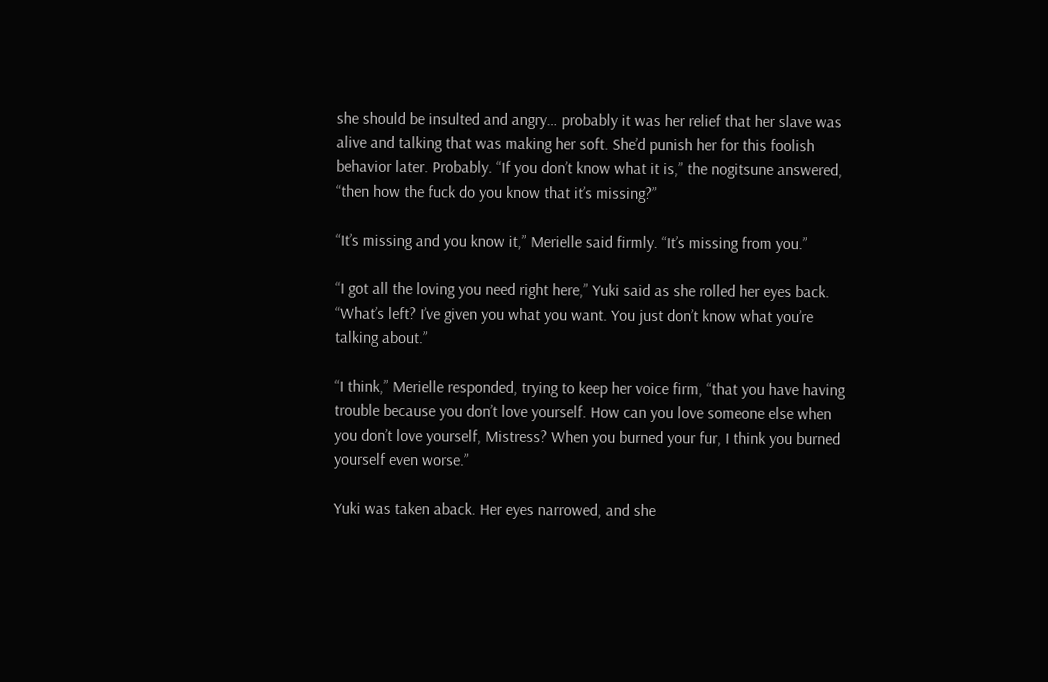she should be insulted and angry… probably it was her relief that her slave was alive and talking that was making her soft. She’d punish her for this foolish behavior later. Probably. “If you don’t know what it is,” the nogitsune answered, “then how the fuck do you know that it’s missing?”

“It’s missing and you know it,” Merielle said firmly. “It’s missing from you.”

“I got all the loving you need right here,” Yuki said as she rolled her eyes back. “What’s left? I’ve given you what you want. You just don’t know what you’re talking about.”

“I think,” Merielle responded, trying to keep her voice firm, “that you have having trouble because you don’t love yourself. How can you love someone else when you don’t love yourself, Mistress? When you burned your fur, I think you burned yourself even worse.”

Yuki was taken aback. Her eyes narrowed, and she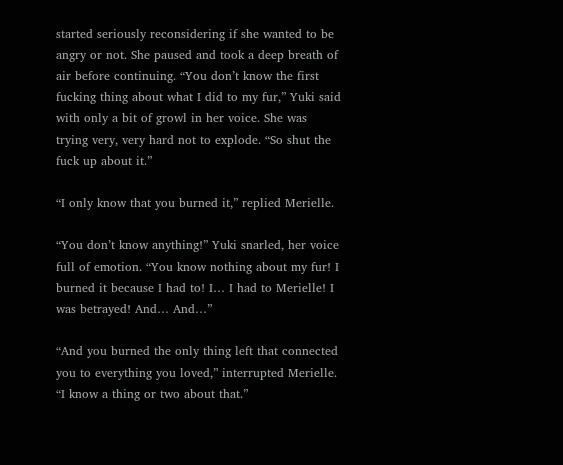started seriously reconsidering if she wanted to be angry or not. She paused and took a deep breath of air before continuing. “You don’t know the first fucking thing about what I did to my fur,” Yuki said with only a bit of growl in her voice. She was trying very, very hard not to explode. “So shut the fuck up about it.”

“I only know that you burned it,” replied Merielle.

“You don’t know anything!” Yuki snarled, her voice full of emotion. “You know nothing about my fur! I burned it because I had to! I… I had to Merielle! I was betrayed! And… And…”

“And you burned the only thing left that connected you to everything you loved,” interrupted Merielle. “I know a thing or two about that.”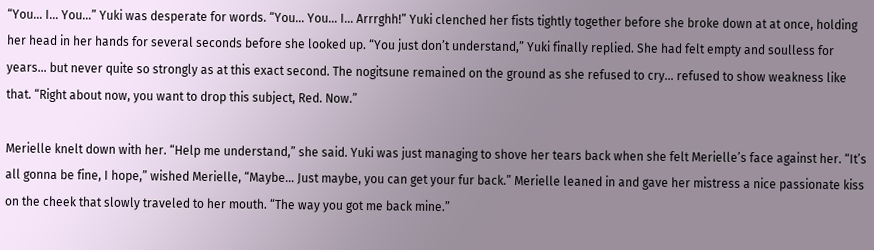“You… I… You…” Yuki was desperate for words. “You… You… I… Arrrghh!” Yuki clenched her fists tightly together before she broke down at at once, holding her head in her hands for several seconds before she looked up. “You just don’t understand,” Yuki finally replied. She had felt empty and soulless for years… but never quite so strongly as at this exact second. The nogitsune remained on the ground as she refused to cry… refused to show weakness like that. “Right about now, you want to drop this subject, Red. Now.”

Merielle knelt down with her. “Help me understand,” she said. Yuki was just managing to shove her tears back when she felt Merielle’s face against her. “It’s all gonna be fine, I hope,” wished Merielle, “Maybe… Just maybe, you can get your fur back.” Merielle leaned in and gave her mistress a nice passionate kiss on the cheek that slowly traveled to her mouth. “The way you got me back mine.”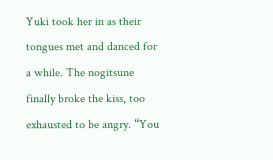Yuki took her in as their tongues met and danced for a while. The nogitsune finally broke the kiss, too exhausted to be angry. “You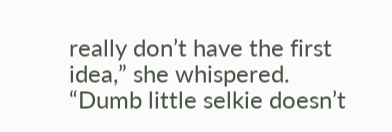really don’t have the first idea,” she whispered. “Dumb little selkie doesn’t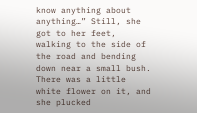know anything about anything…” Still, she got to her feet, walking to the side of the road and bending down near a small bush. There was a little white flower on it, and she plucked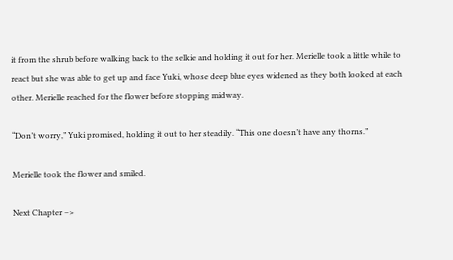it from the shrub before walking back to the selkie and holding it out for her. Merielle took a little while to react but she was able to get up and face Yuki, whose deep blue eyes widened as they both looked at each other. Merielle reached for the flower before stopping midway.

“Don’t worry,” Yuki promised, holding it out to her steadily. “This one doesn’t have any thorns.”

Merielle took the flower and smiled.

Next Chapter –>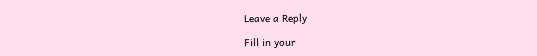Leave a Reply

Fill in your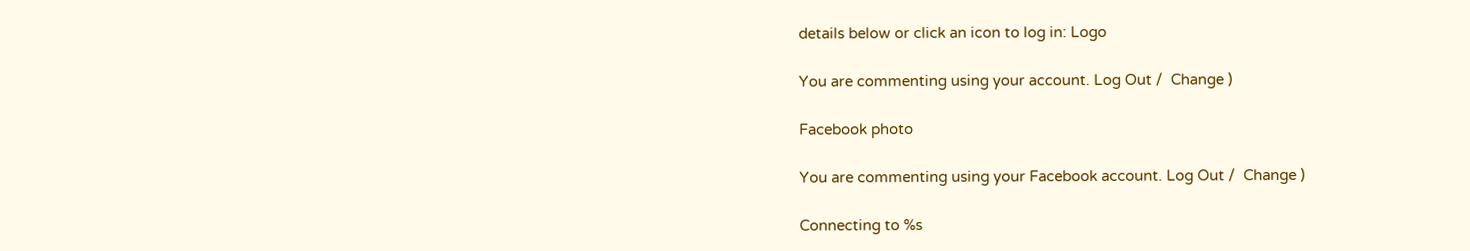details below or click an icon to log in: Logo

You are commenting using your account. Log Out /  Change )

Facebook photo

You are commenting using your Facebook account. Log Out /  Change )

Connecting to %s